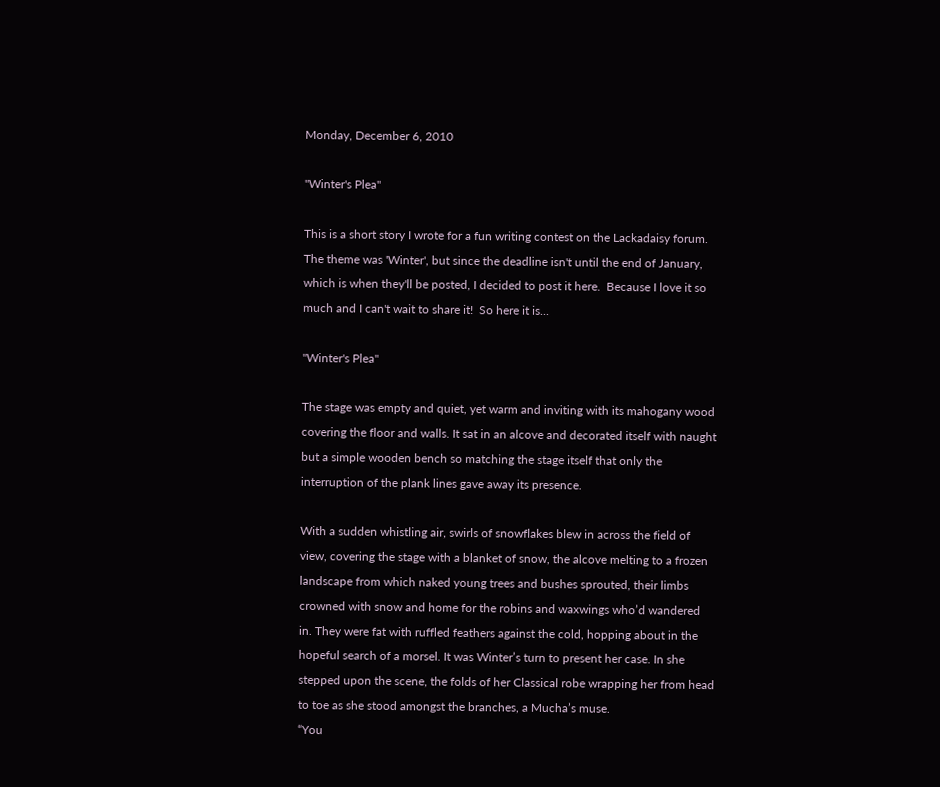Monday, December 6, 2010

"Winter's Plea"

This is a short story I wrote for a fun writing contest on the Lackadaisy forum.  The theme was 'Winter', but since the deadline isn't until the end of January, which is when they'll be posted, I decided to post it here.  Because I love it so much and I can't wait to share it!  So here it is...

"Winter's Plea"

The stage was empty and quiet, yet warm and inviting with its mahogany wood covering the floor and walls. It sat in an alcove and decorated itself with naught but a simple wooden bench so matching the stage itself that only the interruption of the plank lines gave away its presence.

With a sudden whistling air, swirls of snowflakes blew in across the field of view, covering the stage with a blanket of snow, the alcove melting to a frozen landscape from which naked young trees and bushes sprouted, their limbs crowned with snow and home for the robins and waxwings who’d wandered in. They were fat with ruffled feathers against the cold, hopping about in the hopeful search of a morsel. It was Winter’s turn to present her case. In she stepped upon the scene, the folds of her Classical robe wrapping her from head to toe as she stood amongst the branches, a Mucha’s muse.
“You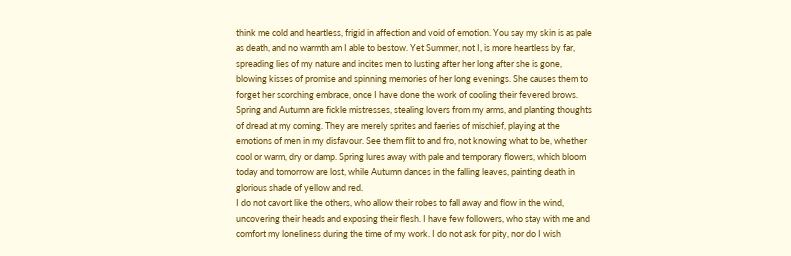think me cold and heartless, frigid in affection and void of emotion. You say my skin is as pale as death, and no warmth am I able to bestow. Yet Summer, not I, is more heartless by far, spreading lies of my nature and incites men to lusting after her long after she is gone, blowing kisses of promise and spinning memories of her long evenings. She causes them to forget her scorching embrace, once I have done the work of cooling their fevered brows.
Spring and Autumn are fickle mistresses, stealing lovers from my arms, and planting thoughts of dread at my coming. They are merely sprites and faeries of mischief, playing at the emotions of men in my disfavour. See them flit to and fro, not knowing what to be, whether cool or warm, dry or damp. Spring lures away with pale and temporary flowers, which bloom today and tomorrow are lost, while Autumn dances in the falling leaves, painting death in glorious shade of yellow and red.
I do not cavort like the others, who allow their robes to fall away and flow in the wind, uncovering their heads and exposing their flesh. I have few followers, who stay with me and comfort my loneliness during the time of my work. I do not ask for pity, nor do I wish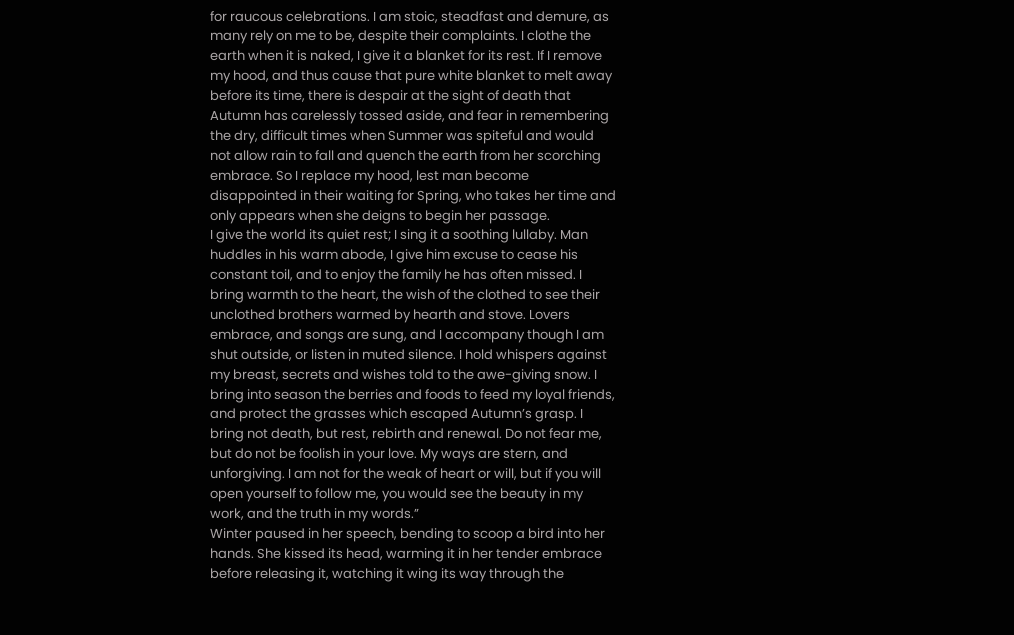for raucous celebrations. I am stoic, steadfast and demure, as many rely on me to be, despite their complaints. I clothe the earth when it is naked, I give it a blanket for its rest. If I remove my hood, and thus cause that pure white blanket to melt away before its time, there is despair at the sight of death that Autumn has carelessly tossed aside, and fear in remembering the dry, difficult times when Summer was spiteful and would not allow rain to fall and quench the earth from her scorching embrace. So I replace my hood, lest man become disappointed in their waiting for Spring, who takes her time and only appears when she deigns to begin her passage.
I give the world its quiet rest; I sing it a soothing lullaby. Man huddles in his warm abode, I give him excuse to cease his constant toil, and to enjoy the family he has often missed. I bring warmth to the heart, the wish of the clothed to see their unclothed brothers warmed by hearth and stove. Lovers embrace, and songs are sung, and I accompany though I am shut outside, or listen in muted silence. I hold whispers against my breast, secrets and wishes told to the awe-giving snow. I bring into season the berries and foods to feed my loyal friends, and protect the grasses which escaped Autumn’s grasp. I bring not death, but rest, rebirth and renewal. Do not fear me, but do not be foolish in your love. My ways are stern, and unforgiving. I am not for the weak of heart or will, but if you will open yourself to follow me, you would see the beauty in my work, and the truth in my words.”
Winter paused in her speech, bending to scoop a bird into her hands. She kissed its head, warming it in her tender embrace before releasing it, watching it wing its way through the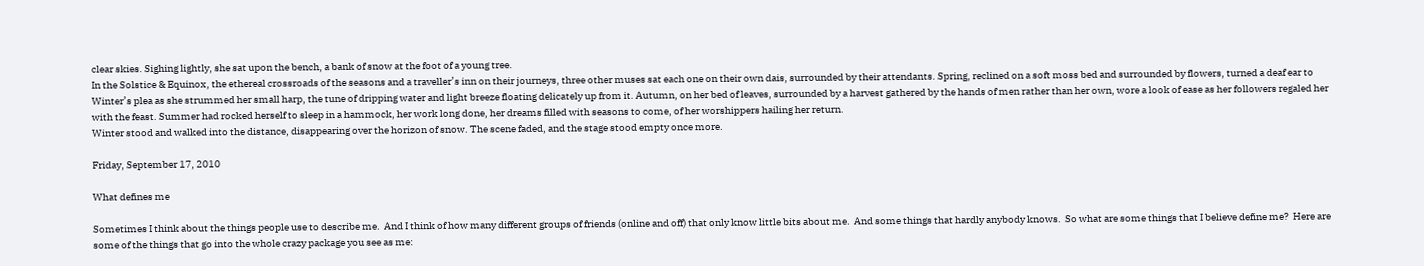clear skies. Sighing lightly, she sat upon the bench, a bank of snow at the foot of a young tree.
In the Solstice & Equinox, the ethereal crossroads of the seasons and a traveller’s inn on their journeys, three other muses sat each one on their own dais, surrounded by their attendants. Spring, reclined on a soft moss bed and surrounded by flowers, turned a deaf ear to Winter’s plea as she strummed her small harp, the tune of dripping water and light breeze floating delicately up from it. Autumn, on her bed of leaves, surrounded by a harvest gathered by the hands of men rather than her own, wore a look of ease as her followers regaled her with the feast. Summer had rocked herself to sleep in a hammock, her work long done, her dreams filled with seasons to come, of her worshippers hailing her return.
Winter stood and walked into the distance, disappearing over the horizon of snow. The scene faded, and the stage stood empty once more.

Friday, September 17, 2010

What defines me

Sometimes I think about the things people use to describe me.  And I think of how many different groups of friends (online and off) that only know little bits about me.  And some things that hardly anybody knows.  So what are some things that I believe define me?  Here are some of the things that go into the whole crazy package you see as me: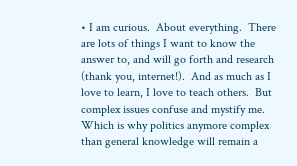• I am curious.  About everything.  There are lots of things I want to know the answer to, and will go forth and research (thank you, internet!).  And as much as I love to learn, I love to teach others.  But complex issues confuse and mystify me.  Which is why politics anymore complex than general knowledge will remain a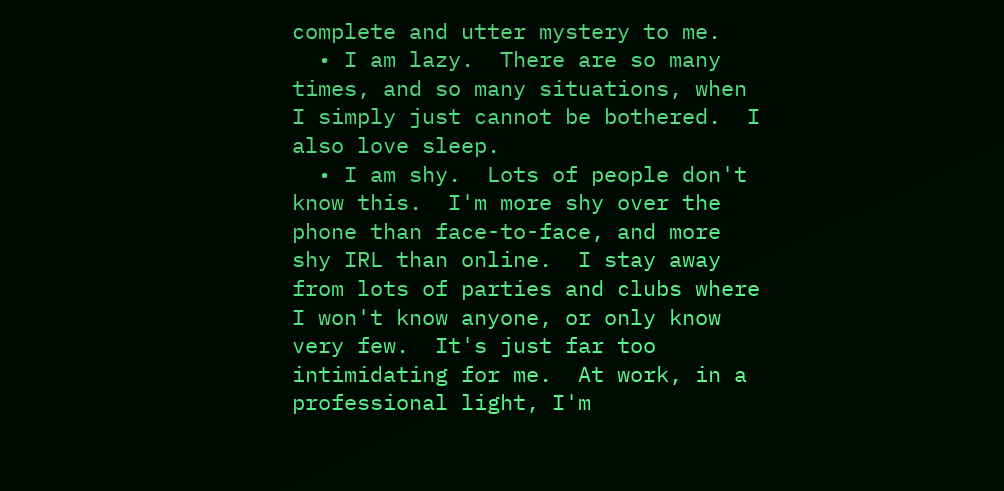complete and utter mystery to me.
  • I am lazy.  There are so many times, and so many situations, when I simply just cannot be bothered.  I also love sleep.
  • I am shy.  Lots of people don't know this.  I'm more shy over the phone than face-to-face, and more shy IRL than online.  I stay away from lots of parties and clubs where I won't know anyone, or only know very few.  It's just far too intimidating for me.  At work, in a professional light, I'm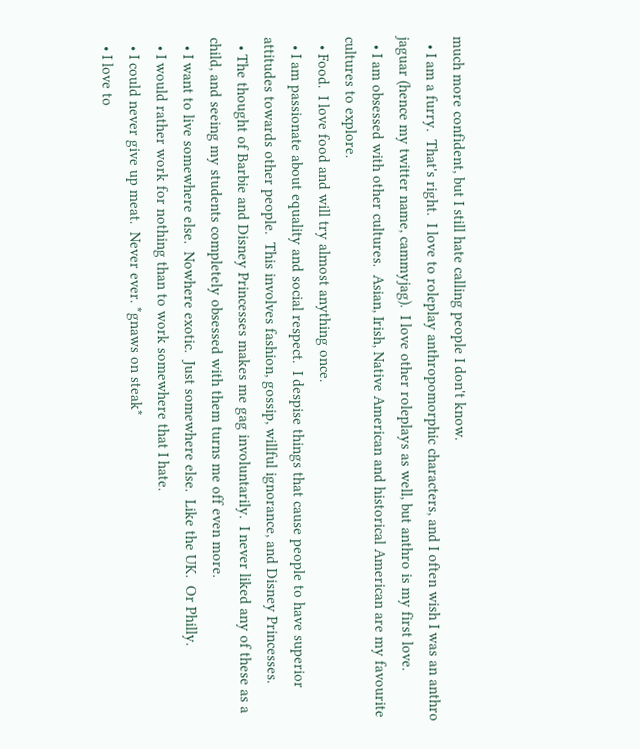much more confident, but I still hate calling people I don't know.
  • I am a furry.  That's right.  I love to roleplay anthropomorphic characters, and I often wish I was an anthro jaguar (hence my twitter name, cammyjag).  I love other roleplays as well, but anthro is my first love.
  • I am obsessed with other cultures.  Asian, Irish, Native American and historical American are my favourite cultures to explore.
  • Food.  I love food and will try almost anything once.
  • I am passionate about equality and social respect.  I despise things that cause people to have superior attitudes towards other people.  This involves fashion, gossip, willful ignorance, and Disney Princesses.
  • The thought of Barbie and Disney Princesses makes me gag involuntarily.  I never liked any of these as a child, and seeing my students completely obsessed with them turns me off even more.
  • I want to live somewhere else.  Nowhere exotic.  Just somewhere else.  Like the UK.  Or Philly.
  • I would rather work for nothing than to work somewhere that I hate.
  • I could never give up meat.  Never ever. *gnaws on steak*
  • I love to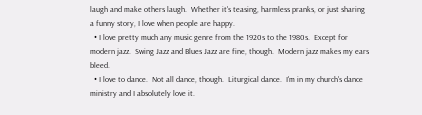laugh and make others laugh.  Whether it's teasing, harmless pranks, or just sharing a funny story, I love when people are happy.
  • I love pretty much any music genre from the 1920s to the 1980s.  Except for modern jazz.  Swing Jazz and Blues Jazz are fine, though.  Modern jazz makes my ears bleed.
  • I love to dance.  Not all dance, though.  Liturgical dance.  I'm in my church's dance ministry and I absolutely love it.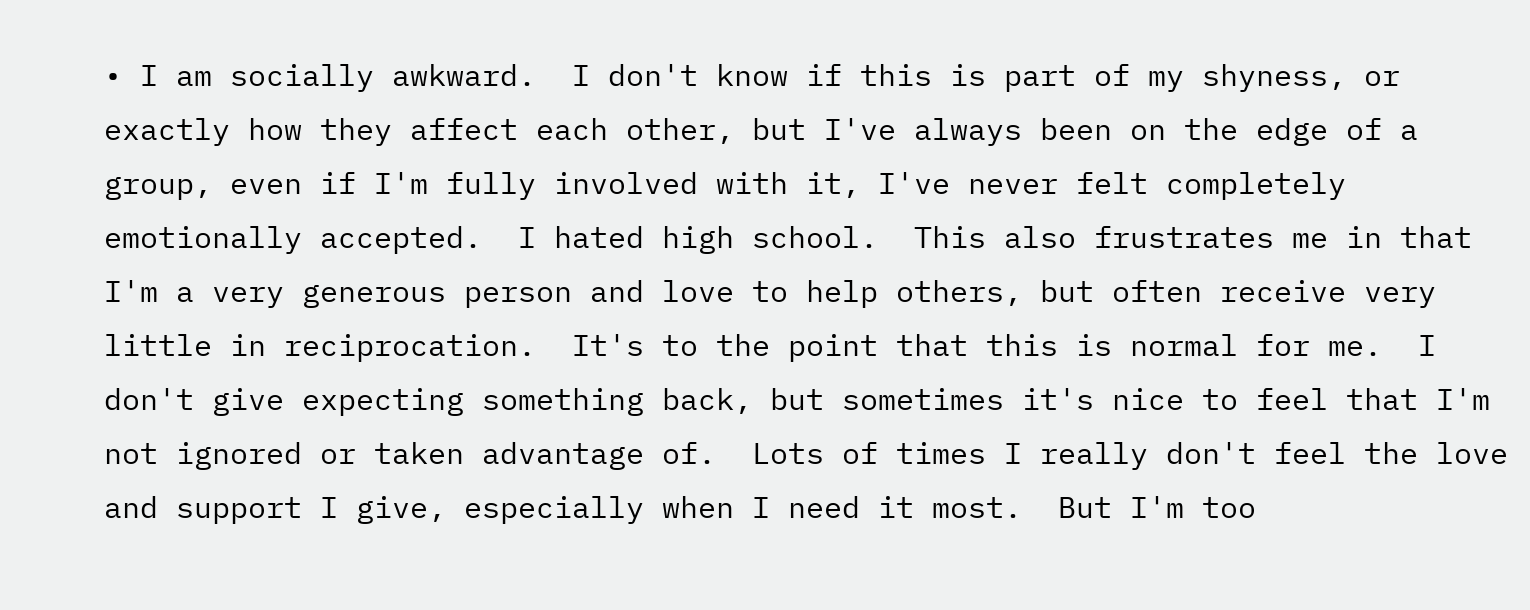• I am socially awkward.  I don't know if this is part of my shyness, or exactly how they affect each other, but I've always been on the edge of a group, even if I'm fully involved with it, I've never felt completely emotionally accepted.  I hated high school.  This also frustrates me in that I'm a very generous person and love to help others, but often receive very little in reciprocation.  It's to the point that this is normal for me.  I don't give expecting something back, but sometimes it's nice to feel that I'm not ignored or taken advantage of.  Lots of times I really don't feel the love and support I give, especially when I need it most.  But I'm too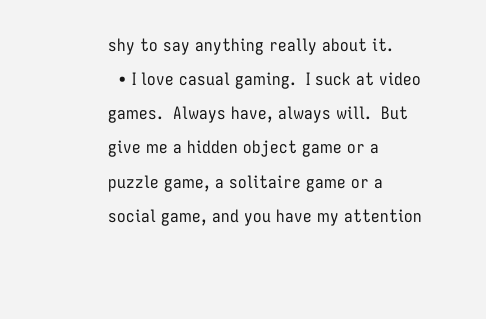shy to say anything really about it.
  • I love casual gaming.  I suck at video games.  Always have, always will.  But give me a hidden object game or a puzzle game, a solitaire game or a social game, and you have my attention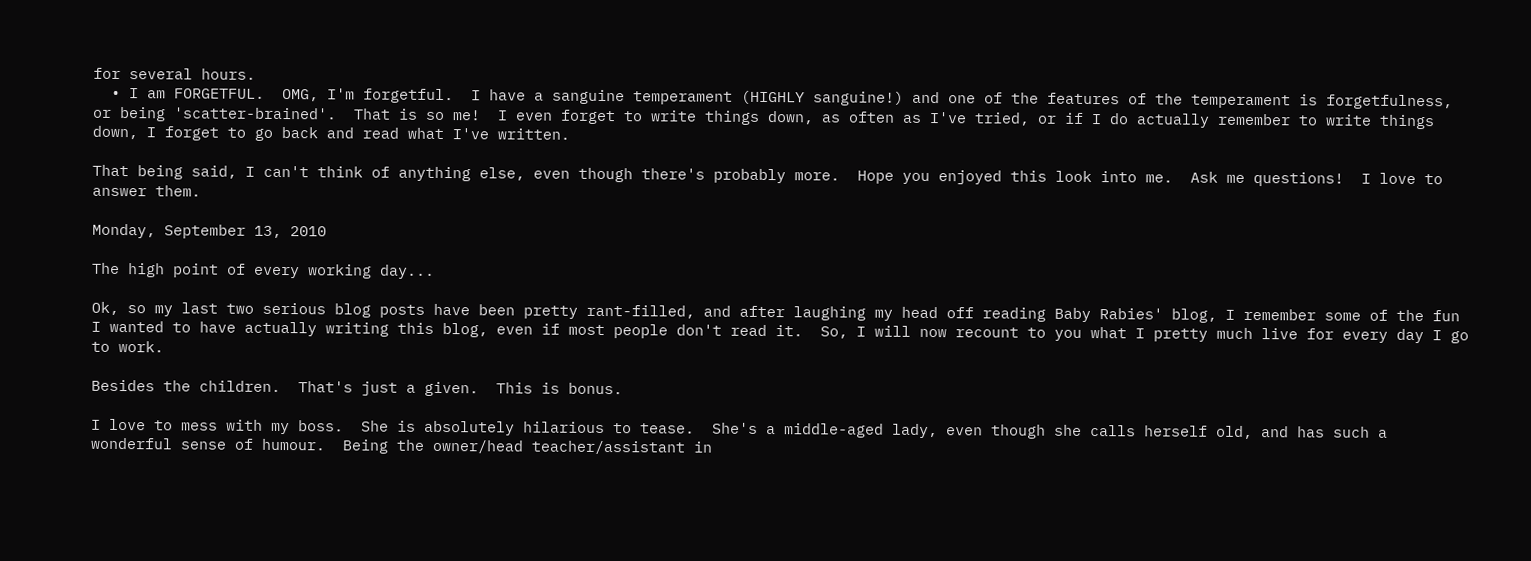for several hours.
  • I am FORGETFUL.  OMG, I'm forgetful.  I have a sanguine temperament (HIGHLY sanguine!) and one of the features of the temperament is forgetfulness, or being 'scatter-brained'.  That is so me!  I even forget to write things down, as often as I've tried, or if I do actually remember to write things down, I forget to go back and read what I've written.

That being said, I can't think of anything else, even though there's probably more.  Hope you enjoyed this look into me.  Ask me questions!  I love to answer them.

Monday, September 13, 2010

The high point of every working day...

Ok, so my last two serious blog posts have been pretty rant-filled, and after laughing my head off reading Baby Rabies' blog, I remember some of the fun I wanted to have actually writing this blog, even if most people don't read it.  So, I will now recount to you what I pretty much live for every day I go to work.

Besides the children.  That's just a given.  This is bonus.

I love to mess with my boss.  She is absolutely hilarious to tease.  She's a middle-aged lady, even though she calls herself old, and has such a wonderful sense of humour.  Being the owner/head teacher/assistant in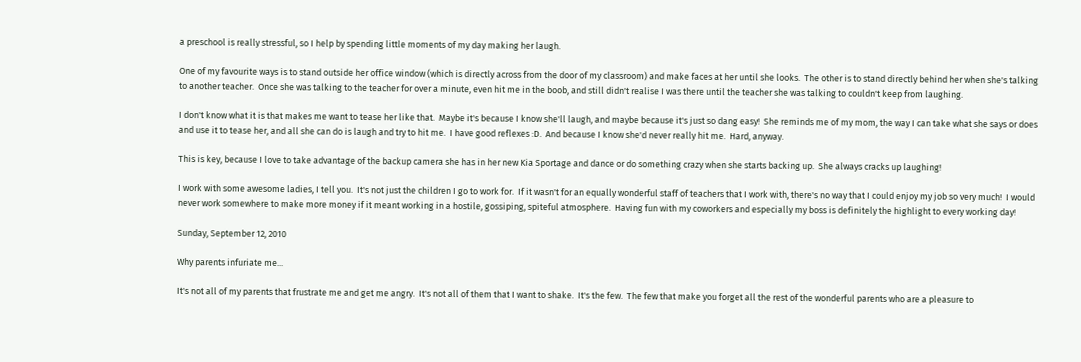a preschool is really stressful, so I help by spending little moments of my day making her laugh.

One of my favourite ways is to stand outside her office window (which is directly across from the door of my classroom) and make faces at her until she looks.  The other is to stand directly behind her when she's talking to another teacher.  Once she was talking to the teacher for over a minute, even hit me in the boob, and still didn't realise I was there until the teacher she was talking to couldn't keep from laughing.

I don't know what it is that makes me want to tease her like that.  Maybe it's because I know she'll laugh, and maybe because it's just so dang easy!  She reminds me of my mom, the way I can take what she says or does and use it to tease her, and all she can do is laugh and try to hit me.  I have good reflexes :D.  And because I know she'd never really hit me.  Hard, anyway.

This is key, because I love to take advantage of the backup camera she has in her new Kia Sportage and dance or do something crazy when she starts backing up.  She always cracks up laughing!

I work with some awesome ladies, I tell you.  It's not just the children I go to work for.  If it wasn't for an equally wonderful staff of teachers that I work with, there's no way that I could enjoy my job so very much!  I would never work somewhere to make more money if it meant working in a hostile, gossiping, spiteful atmosphere.  Having fun with my coworkers and especially my boss is definitely the highlight to every working day!

Sunday, September 12, 2010

Why parents infuriate me...

It's not all of my parents that frustrate me and get me angry.  It's not all of them that I want to shake.  It's the few.  The few that make you forget all the rest of the wonderful parents who are a pleasure to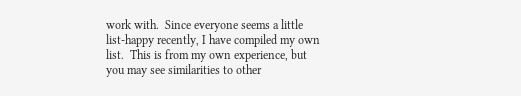work with.  Since everyone seems a little list-happy recently, I have compiled my own list.  This is from my own experience, but you may see similarities to other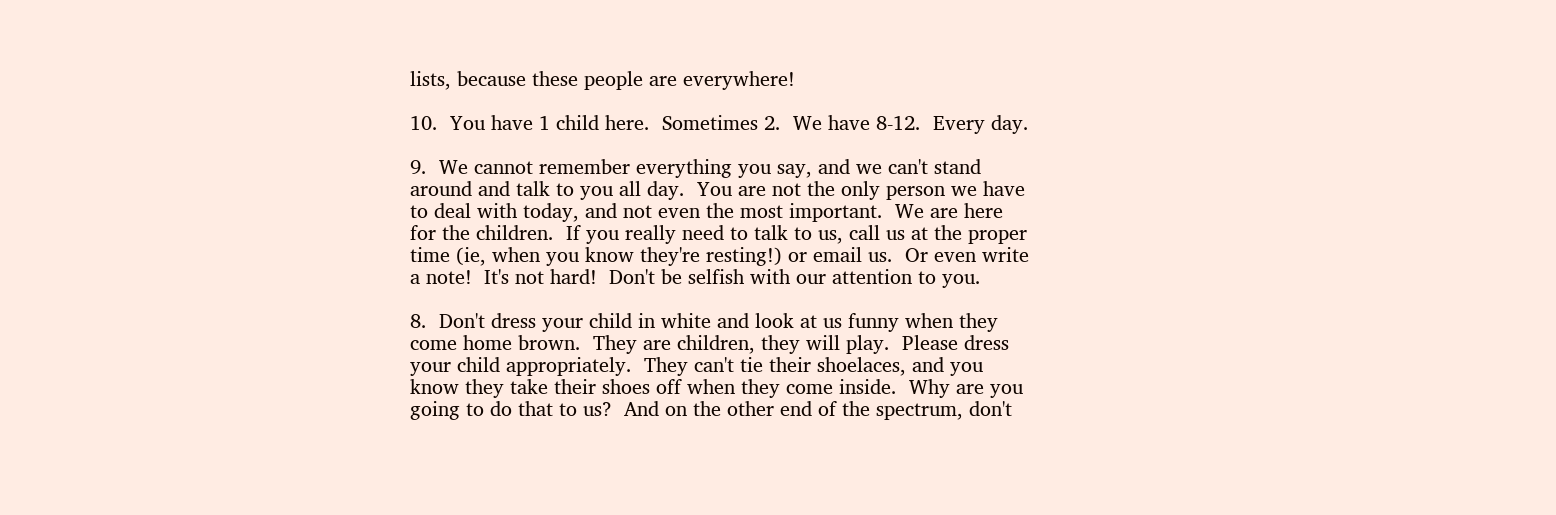lists, because these people are everywhere!

10.  You have 1 child here.  Sometimes 2.  We have 8-12.  Every day.

9.  We cannot remember everything you say, and we can't stand around and talk to you all day.  You are not the only person we have to deal with today, and not even the most important.  We are here for the children.  If you really need to talk to us, call us at the proper time (ie, when you know they're resting!) or email us.  Or even write a note!  It's not hard!  Don't be selfish with our attention to you.

8.  Don't dress your child in white and look at us funny when they come home brown.  They are children, they will play.  Please dress your child appropriately.  They can't tie their shoelaces, and you know they take their shoes off when they come inside.  Why are you going to do that to us?  And on the other end of the spectrum, don't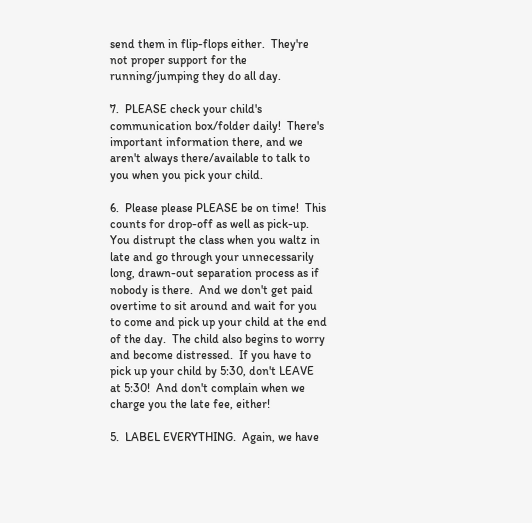send them in flip-flops either.  They're not proper support for the running/jumping they do all day.

7.  PLEASE check your child's communication box/folder daily!  There's important information there, and we aren't always there/available to talk to you when you pick your child.

6.  Please please PLEASE be on time!  This counts for drop-off as well as pick-up.  You distrupt the class when you waltz in late and go through your unnecessarily long, drawn-out separation process as if nobody is there.  And we don't get paid overtime to sit around and wait for you to come and pick up your child at the end of the day.  The child also begins to worry and become distressed.  If you have to pick up your child by 5:30, don't LEAVE at 5:30!  And don't complain when we charge you the late fee, either!

5.  LABEL EVERYTHING.  Again, we have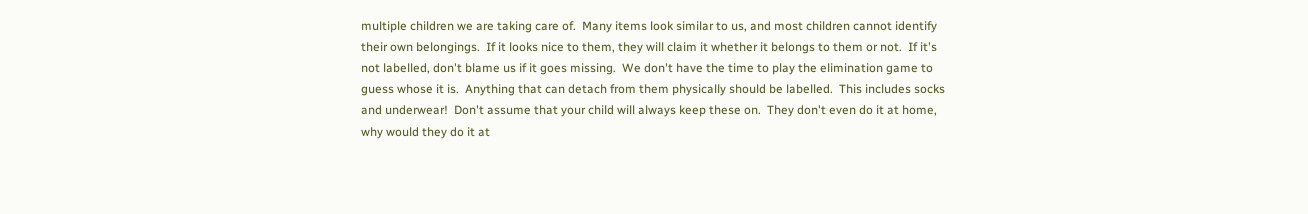multiple children we are taking care of.  Many items look similar to us, and most children cannot identify their own belongings.  If it looks nice to them, they will claim it whether it belongs to them or not.  If it's not labelled, don't blame us if it goes missing.  We don't have the time to play the elimination game to guess whose it is.  Anything that can detach from them physically should be labelled.  This includes socks and underwear!  Don't assume that your child will always keep these on.  They don't even do it at home, why would they do it at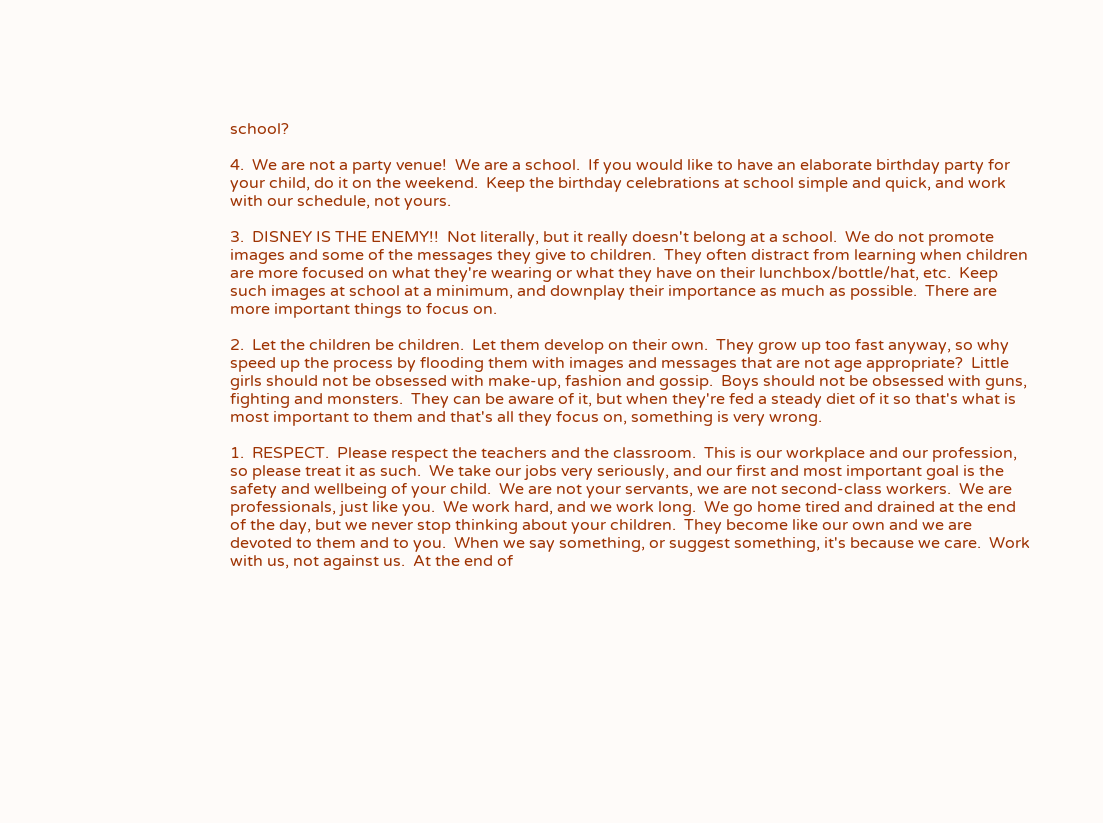school?

4.  We are not a party venue!  We are a school.  If you would like to have an elaborate birthday party for your child, do it on the weekend.  Keep the birthday celebrations at school simple and quick, and work with our schedule, not yours.

3.  DISNEY IS THE ENEMY!!  Not literally, but it really doesn't belong at a school.  We do not promote images and some of the messages they give to children.  They often distract from learning when children are more focused on what they're wearing or what they have on their lunchbox/bottle/hat, etc.  Keep such images at school at a minimum, and downplay their importance as much as possible.  There are more important things to focus on.

2.  Let the children be children.  Let them develop on their own.  They grow up too fast anyway, so why speed up the process by flooding them with images and messages that are not age appropriate?  Little girls should not be obsessed with make-up, fashion and gossip.  Boys should not be obsessed with guns, fighting and monsters.  They can be aware of it, but when they're fed a steady diet of it so that's what is most important to them and that's all they focus on, something is very wrong.

1.  RESPECT.  Please respect the teachers and the classroom.  This is our workplace and our profession, so please treat it as such.  We take our jobs very seriously, and our first and most important goal is the safety and wellbeing of your child.  We are not your servants, we are not second-class workers.  We are professionals, just like you.  We work hard, and we work long.  We go home tired and drained at the end of the day, but we never stop thinking about your children.  They become like our own and we are devoted to them and to you.  When we say something, or suggest something, it's because we care.  Work with us, not against us.  At the end of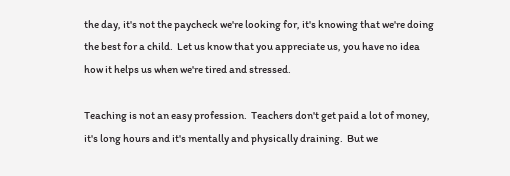the day, it's not the paycheck we're looking for, it's knowing that we're doing the best for a child.  Let us know that you appreciate us, you have no idea how it helps us when we're tired and stressed.

Teaching is not an easy profession.  Teachers don't get paid a lot of money, it's long hours and it's mentally and physically draining.  But we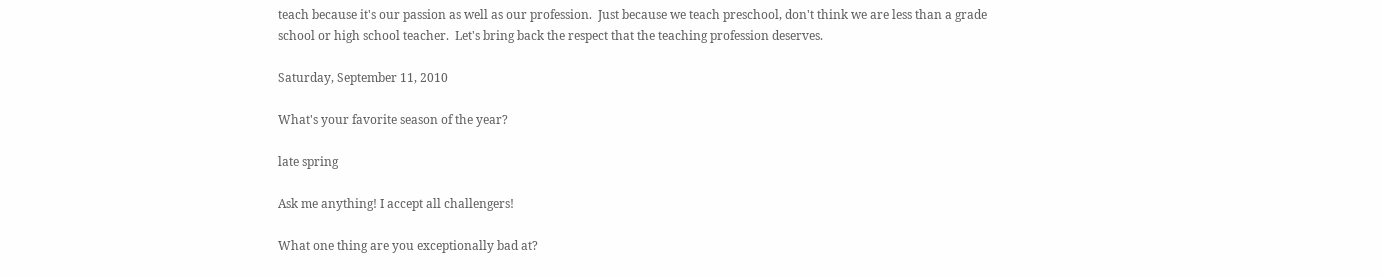teach because it's our passion as well as our profession.  Just because we teach preschool, don't think we are less than a grade school or high school teacher.  Let's bring back the respect that the teaching profession deserves.

Saturday, September 11, 2010

What's your favorite season of the year?

late spring

Ask me anything! I accept all challengers!

What one thing are you exceptionally bad at?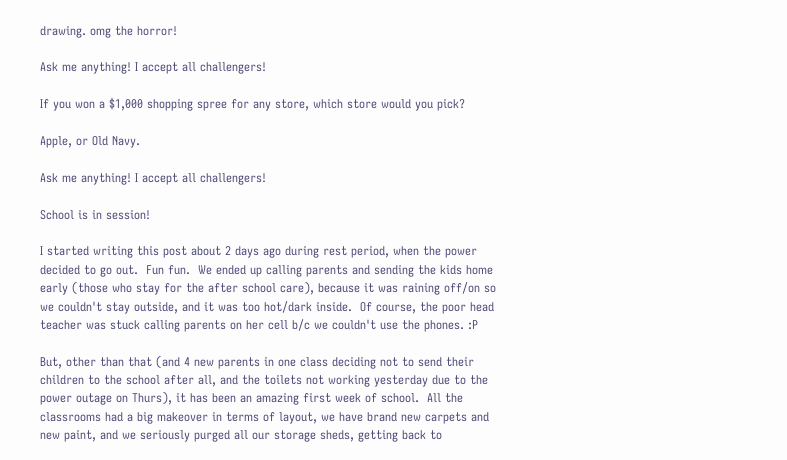drawing. omg the horror!

Ask me anything! I accept all challengers!

If you won a $1,000 shopping spree for any store, which store would you pick?

Apple, or Old Navy.

Ask me anything! I accept all challengers!

School is in session!

I started writing this post about 2 days ago during rest period, when the power decided to go out.  Fun fun.  We ended up calling parents and sending the kids home early (those who stay for the after school care), because it was raining off/on so we couldn't stay outside, and it was too hot/dark inside.  Of course, the poor head teacher was stuck calling parents on her cell b/c we couldn't use the phones. :P

But, other than that (and 4 new parents in one class deciding not to send their children to the school after all, and the toilets not working yesterday due to the power outage on Thurs), it has been an amazing first week of school.  All the classrooms had a big makeover in terms of layout, we have brand new carpets and new paint, and we seriously purged all our storage sheds, getting back to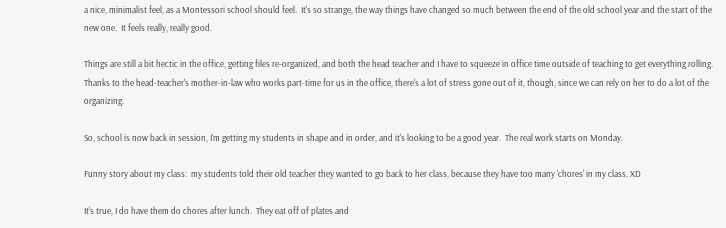a nice, minimalist feel, as a Montessori school should feel.  It's so strange, the way things have changed so much between the end of the old school year and the start of the new one.  It feels really, really good.

Things are still a bit hectic in the office, getting files re-organized, and both the head teacher and I have to squeeze in office time outside of teaching to get everything rolling.  Thanks to the head-teacher's mother-in-law who works part-time for us in the office, there's a lot of stress gone out of it, though, since we can rely on her to do a lot of the organizing.

So, school is now back in session, I'm getting my students in shape and in order, and it's looking to be a good year.  The real work starts on Monday.

Funny story about my class:  my students told their old teacher they wanted to go back to her class, because they have too many 'chores' in my class. XD

It's true, I do have them do chores after lunch.  They eat off of plates and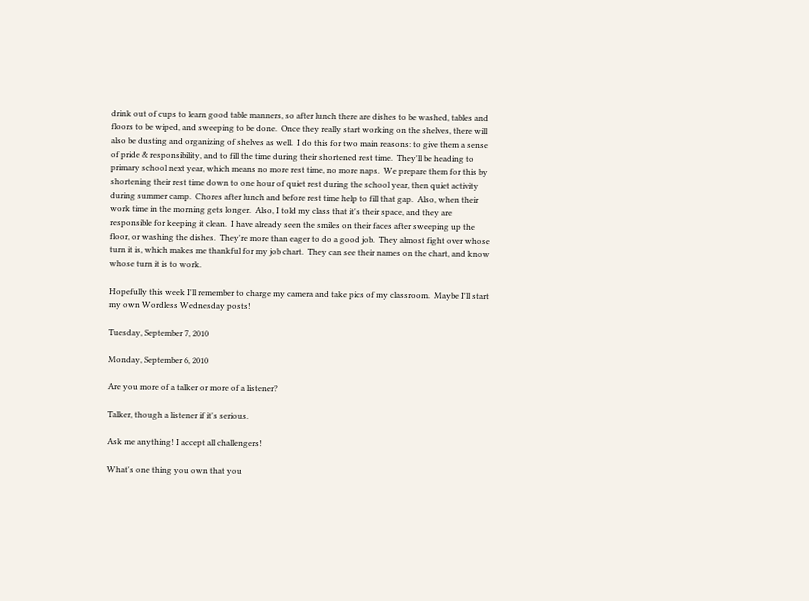drink out of cups to learn good table manners, so after lunch there are dishes to be washed, tables and floors to be wiped, and sweeping to be done.  Once they really start working on the shelves, there will also be dusting and organizing of shelves as well.  I do this for two main reasons: to give them a sense of pride & responsibility, and to fill the time during their shortened rest time.  They'll be heading to primary school next year, which means no more rest time, no more naps.  We prepare them for this by shortening their rest time down to one hour of quiet rest during the school year, then quiet activity during summer camp.  Chores after lunch and before rest time help to fill that gap.  Also, when their work time in the morning gets longer.  Also, I told my class that it's their space, and they are responsible for keeping it clean.  I have already seen the smiles on their faces after sweeping up the floor, or washing the dishes.  They're more than eager to do a good job.  They almost fight over whose turn it is, which makes me thankful for my job chart.  They can see their names on the chart, and know whose turn it is to work.

Hopefully this week I'll remember to charge my camera and take pics of my classroom.  Maybe I'll start my own Wordless Wednesday posts!

Tuesday, September 7, 2010

Monday, September 6, 2010

Are you more of a talker or more of a listener?

Talker, though a listener if it's serious.

Ask me anything! I accept all challengers!

What's one thing you own that you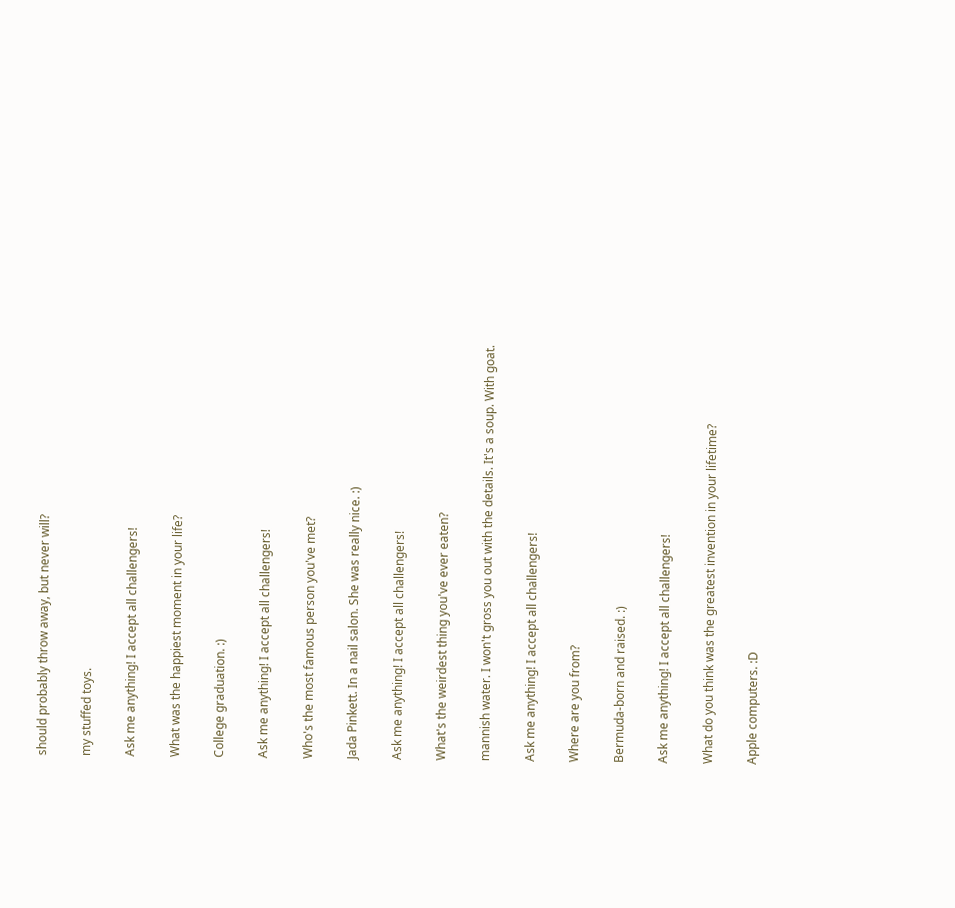should probably throw away, but never will?

my stuffed toys.

Ask me anything! I accept all challengers!

What was the happiest moment in your life?

College graduation. :)

Ask me anything! I accept all challengers!

Who's the most famous person you've met?

Jada Pinkett. In a nail salon. She was really nice. :)

Ask me anything! I accept all challengers!

What's the weirdest thing you've ever eaten?

mannish water. I won't gross you out with the details. It's a soup. With goat.

Ask me anything! I accept all challengers!

Where are you from?

Bermuda-born and raised. :)

Ask me anything! I accept all challengers!

What do you think was the greatest invention in your lifetime?

Apple computers. :D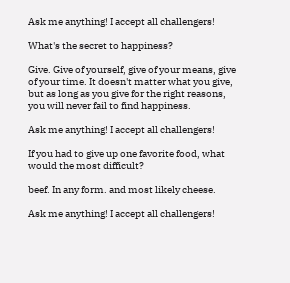Ask me anything! I accept all challengers!

What's the secret to happiness?

Give. Give of yourself, give of your means, give of your time. It doesn't matter what you give, but as long as you give for the right reasons, you will never fail to find happiness.

Ask me anything! I accept all challengers!

If you had to give up one favorite food, what would the most difficult?

beef. In any form. and most likely cheese.

Ask me anything! I accept all challengers!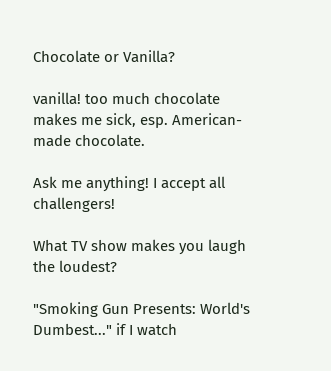Chocolate or Vanilla?

vanilla! too much chocolate makes me sick, esp. American-made chocolate.

Ask me anything! I accept all challengers!

What TV show makes you laugh the loudest?

"Smoking Gun Presents: World's Dumbest..." if I watch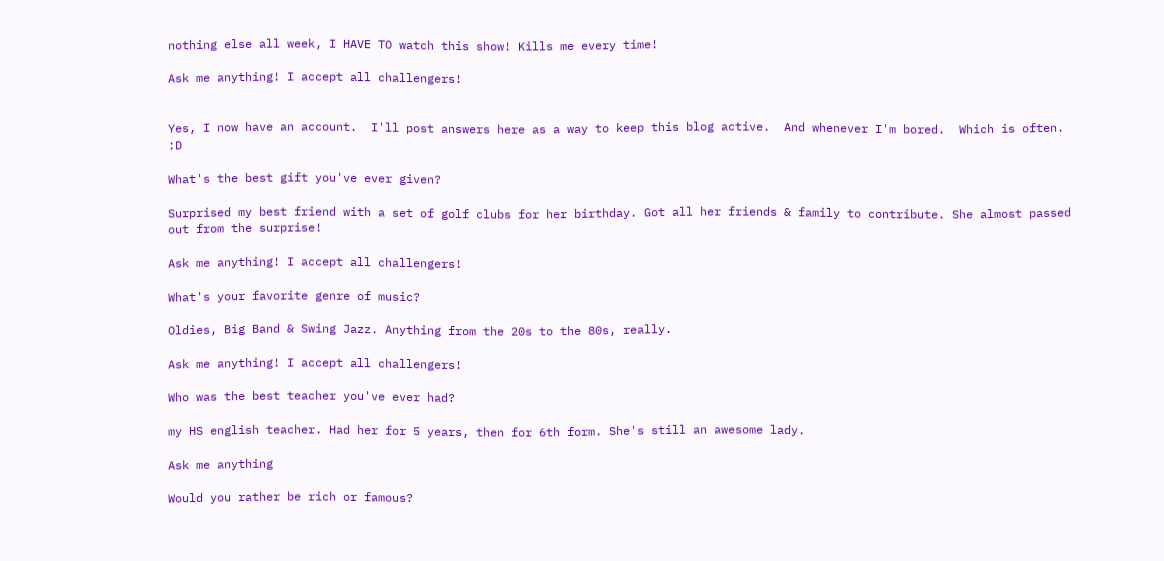nothing else all week, I HAVE TO watch this show! Kills me every time!

Ask me anything! I accept all challengers!


Yes, I now have an account.  I'll post answers here as a way to keep this blog active.  And whenever I'm bored.  Which is often.  :D

What's the best gift you've ever given?

Surprised my best friend with a set of golf clubs for her birthday. Got all her friends & family to contribute. She almost passed out from the surprise!

Ask me anything! I accept all challengers!

What's your favorite genre of music?

Oldies, Big Band & Swing Jazz. Anything from the 20s to the 80s, really.

Ask me anything! I accept all challengers!

Who was the best teacher you've ever had?

my HS english teacher. Had her for 5 years, then for 6th form. She's still an awesome lady.

Ask me anything

Would you rather be rich or famous?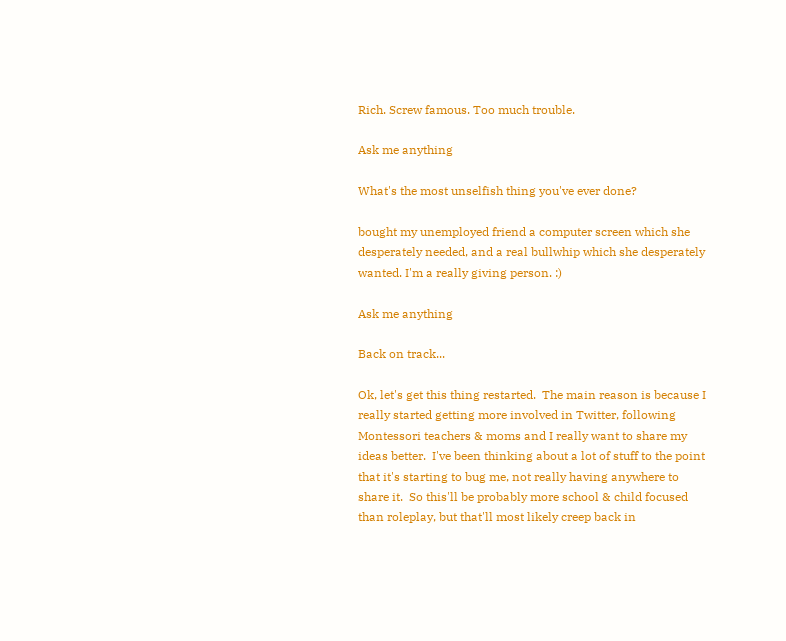Rich. Screw famous. Too much trouble.

Ask me anything

What's the most unselfish thing you've ever done?

bought my unemployed friend a computer screen which she desperately needed, and a real bullwhip which she desperately wanted. I'm a really giving person. :)

Ask me anything

Back on track...

Ok, let's get this thing restarted.  The main reason is because I really started getting more involved in Twitter, following Montessori teachers & moms and I really want to share my ideas better.  I've been thinking about a lot of stuff to the point that it's starting to bug me, not really having anywhere to share it.  So this'll be probably more school & child focused than roleplay, but that'll most likely creep back in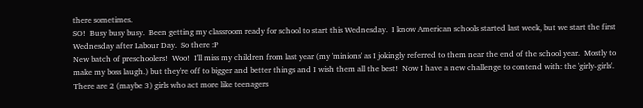there sometimes.
SO!  Busy busy busy.  Been getting my classroom ready for school to start this Wednesday.  I know American schools started last week, but we start the first Wednesday after Labour Day.  So there :P
New batch of preschoolers!  Woo!  I'll miss my children from last year (my 'minions' as I jokingly referred to them near the end of the school year.  Mostly to make my boss laugh.) but they're off to bigger and better things and I wish them all the best!  Now I have a new challenge to contend with: the 'girly-girls'.  There are 2 (maybe 3) girls who act more like teenagers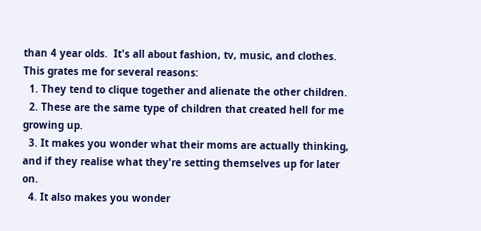than 4 year olds.  It's all about fashion, tv, music, and clothes.  This grates me for several reasons:
  1. They tend to clique together and alienate the other children.
  2. These are the same type of children that created hell for me growing up.
  3. It makes you wonder what their moms are actually thinking, and if they realise what they're setting themselves up for later on.
  4. It also makes you wonder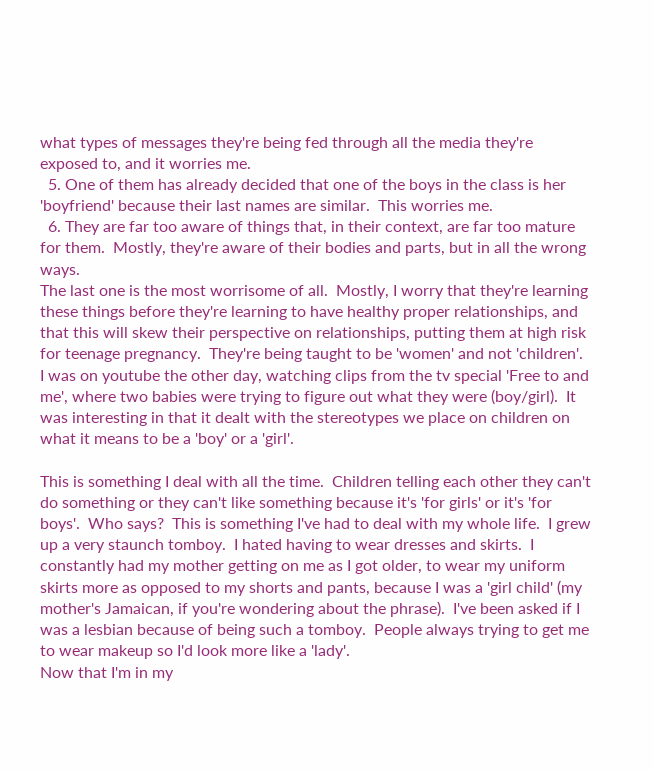what types of messages they're being fed through all the media they're exposed to, and it worries me.
  5. One of them has already decided that one of the boys in the class is her 'boyfriend' because their last names are similar.  This worries me.
  6. They are far too aware of things that, in their context, are far too mature for them.  Mostly, they're aware of their bodies and parts, but in all the wrong ways.
The last one is the most worrisome of all.  Mostly, I worry that they're learning these things before they're learning to have healthy proper relationships, and that this will skew their perspective on relationships, putting them at high risk for teenage pregnancy.  They're being taught to be 'women' and not 'children'.
I was on youtube the other day, watching clips from the tv special 'Free to and me', where two babies were trying to figure out what they were (boy/girl).  It was interesting in that it dealt with the stereotypes we place on children on what it means to be a 'boy' or a 'girl'.

This is something I deal with all the time.  Children telling each other they can't do something or they can't like something because it's 'for girls' or it's 'for boys'.  Who says?  This is something I've had to deal with my whole life.  I grew up a very staunch tomboy.  I hated having to wear dresses and skirts.  I constantly had my mother getting on me as I got older, to wear my uniform skirts more as opposed to my shorts and pants, because I was a 'girl child' (my mother's Jamaican, if you're wondering about the phrase).  I've been asked if I was a lesbian because of being such a tomboy.  People always trying to get me to wear makeup so I'd look more like a 'lady'.
Now that I'm in my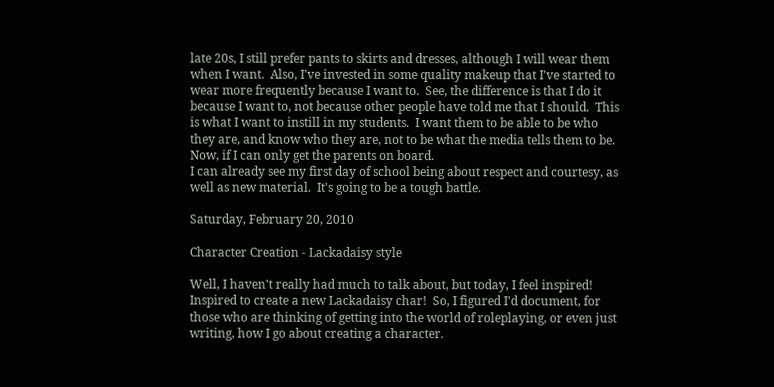late 20s, I still prefer pants to skirts and dresses, although I will wear them when I want.  Also, I've invested in some quality makeup that I've started to wear more frequently because I want to.  See, the difference is that I do it because I want to, not because other people have told me that I should.  This is what I want to instill in my students.  I want them to be able to be who they are, and know who they are, not to be what the media tells them to be.  Now, if I can only get the parents on board.
I can already see my first day of school being about respect and courtesy, as well as new material.  It's going to be a tough battle.

Saturday, February 20, 2010

Character Creation - Lackadaisy style

Well, I haven't really had much to talk about, but today, I feel inspired!  Inspired to create a new Lackadaisy char!  So, I figured I'd document, for those who are thinking of getting into the world of roleplaying, or even just writing, how I go about creating a character.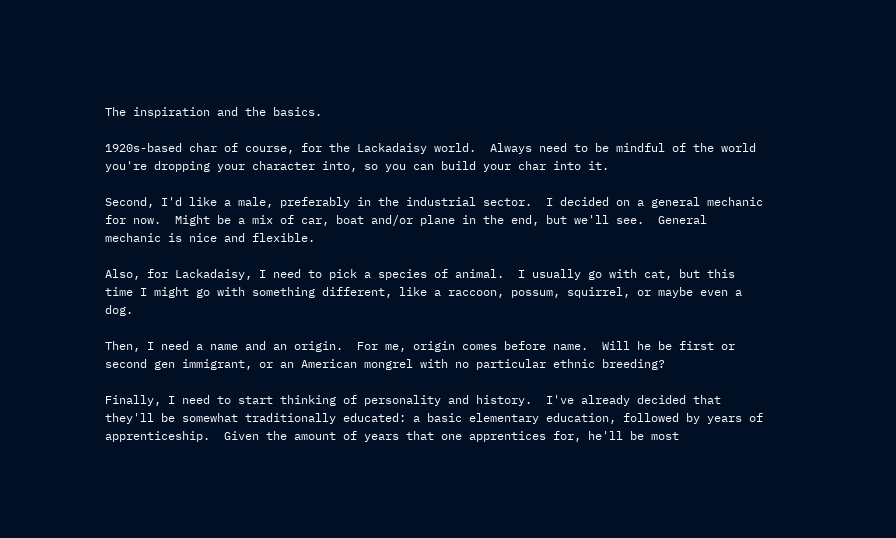The inspiration and the basics.

1920s-based char of course, for the Lackadaisy world.  Always need to be mindful of the world you're dropping your character into, so you can build your char into it.

Second, I'd like a male, preferably in the industrial sector.  I decided on a general mechanic for now.  Might be a mix of car, boat and/or plane in the end, but we'll see.  General mechanic is nice and flexible.

Also, for Lackadaisy, I need to pick a species of animal.  I usually go with cat, but this time I might go with something different, like a raccoon, possum, squirrel, or maybe even a dog.

Then, I need a name and an origin.  For me, origin comes before name.  Will he be first or second gen immigrant, or an American mongrel with no particular ethnic breeding?

Finally, I need to start thinking of personality and history.  I've already decided that they'll be somewhat traditionally educated: a basic elementary education, followed by years of apprenticeship.  Given the amount of years that one apprentices for, he'll be most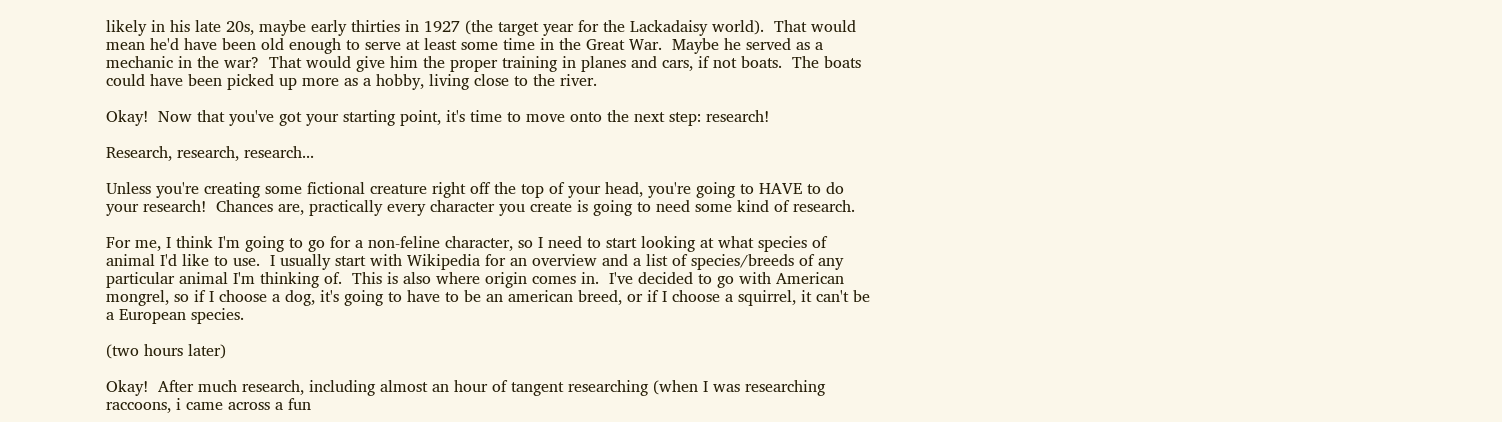likely in his late 20s, maybe early thirties in 1927 (the target year for the Lackadaisy world).  That would mean he'd have been old enough to serve at least some time in the Great War.  Maybe he served as a mechanic in the war?  That would give him the proper training in planes and cars, if not boats.  The boats could have been picked up more as a hobby, living close to the river.

Okay!  Now that you've got your starting point, it's time to move onto the next step: research!

Research, research, research...

Unless you're creating some fictional creature right off the top of your head, you're going to HAVE to do your research!  Chances are, practically every character you create is going to need some kind of research.

For me, I think I'm going to go for a non-feline character, so I need to start looking at what species of animal I'd like to use.  I usually start with Wikipedia for an overview and a list of species/breeds of any particular animal I'm thinking of.  This is also where origin comes in.  I've decided to go with American mongrel, so if I choose a dog, it's going to have to be an american breed, or if I choose a squirrel, it can't be a European species.

(two hours later)

Okay!  After much research, including almost an hour of tangent researching (when I was researching raccoons, i came across a fun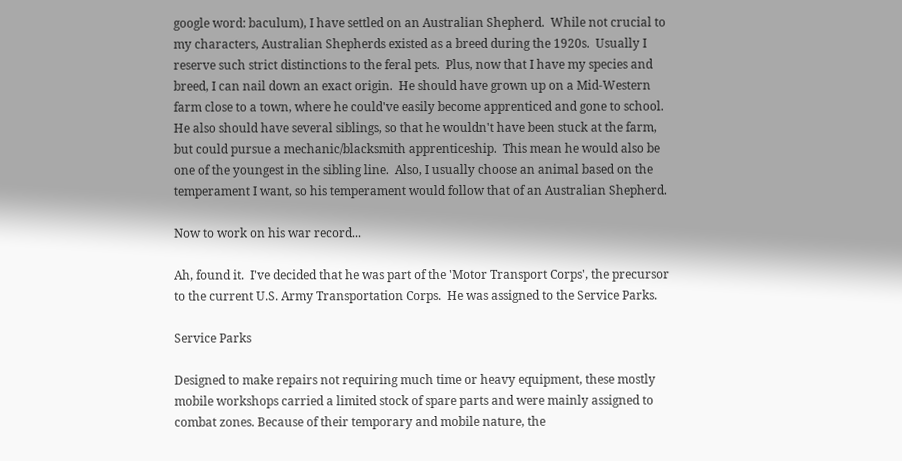google word: baculum), I have settled on an Australian Shepherd.  While not crucial to my characters, Australian Shepherds existed as a breed during the 1920s.  Usually I reserve such strict distinctions to the feral pets.  Plus, now that I have my species and breed, I can nail down an exact origin.  He should have grown up on a Mid-Western farm close to a town, where he could've easily become apprenticed and gone to school.  He also should have several siblings, so that he wouldn't have been stuck at the farm, but could pursue a mechanic/blacksmith apprenticeship.  This mean he would also be one of the youngest in the sibling line.  Also, I usually choose an animal based on the temperament I want, so his temperament would follow that of an Australian Shepherd.

Now to work on his war record...

Ah, found it.  I've decided that he was part of the 'Motor Transport Corps', the precursor to the current U.S. Army Transportation Corps.  He was assigned to the Service Parks.

Service Parks

Designed to make repairs not requiring much time or heavy equipment, these mostly mobile workshops carried a limited stock of spare parts and were mainly assigned to combat zones. Because of their temporary and mobile nature, the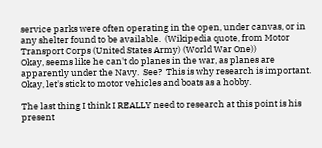service parks were often operating in the open, under canvas, or in any shelter found to be available.  (Wikipedia quote, from Motor Transport Corps (United States Army) (World War One))
Okay, seems like he can't do planes in the war, as planes are apparently under the Navy.  See?  This is why research is important.  Okay, let's stick to motor vehicles and boats as a hobby.

The last thing I think I REALLY need to research at this point is his present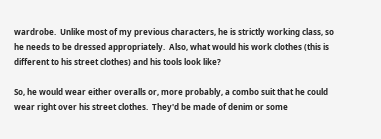wardrobe.  Unlike most of my previous characters, he is strictly working class, so he needs to be dressed appropriately.  Also, what would his work clothes (this is different to his street clothes) and his tools look like?

So, he would wear either overalls or, more probably, a combo suit that he could wear right over his street clothes.  They'd be made of denim or some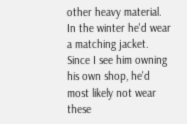other heavy material.  In the winter he'd wear a matching jacket.  Since I see him owning his own shop, he'd most likely not wear these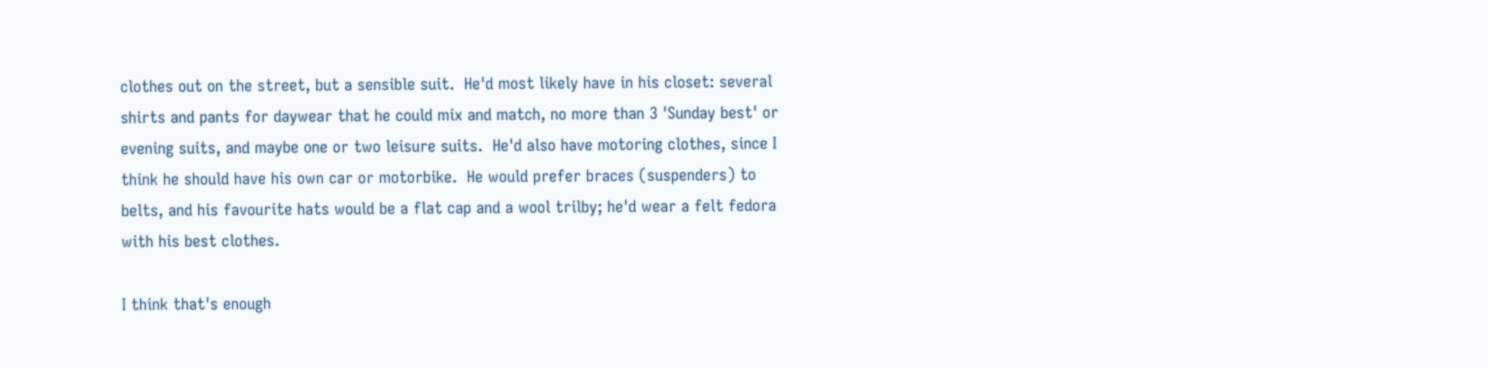clothes out on the street, but a sensible suit.  He'd most likely have in his closet: several shirts and pants for daywear that he could mix and match, no more than 3 'Sunday best' or evening suits, and maybe one or two leisure suits.  He'd also have motoring clothes, since I think he should have his own car or motorbike.  He would prefer braces (suspenders) to belts, and his favourite hats would be a flat cap and a wool trilby; he'd wear a felt fedora with his best clothes.

I think that's enough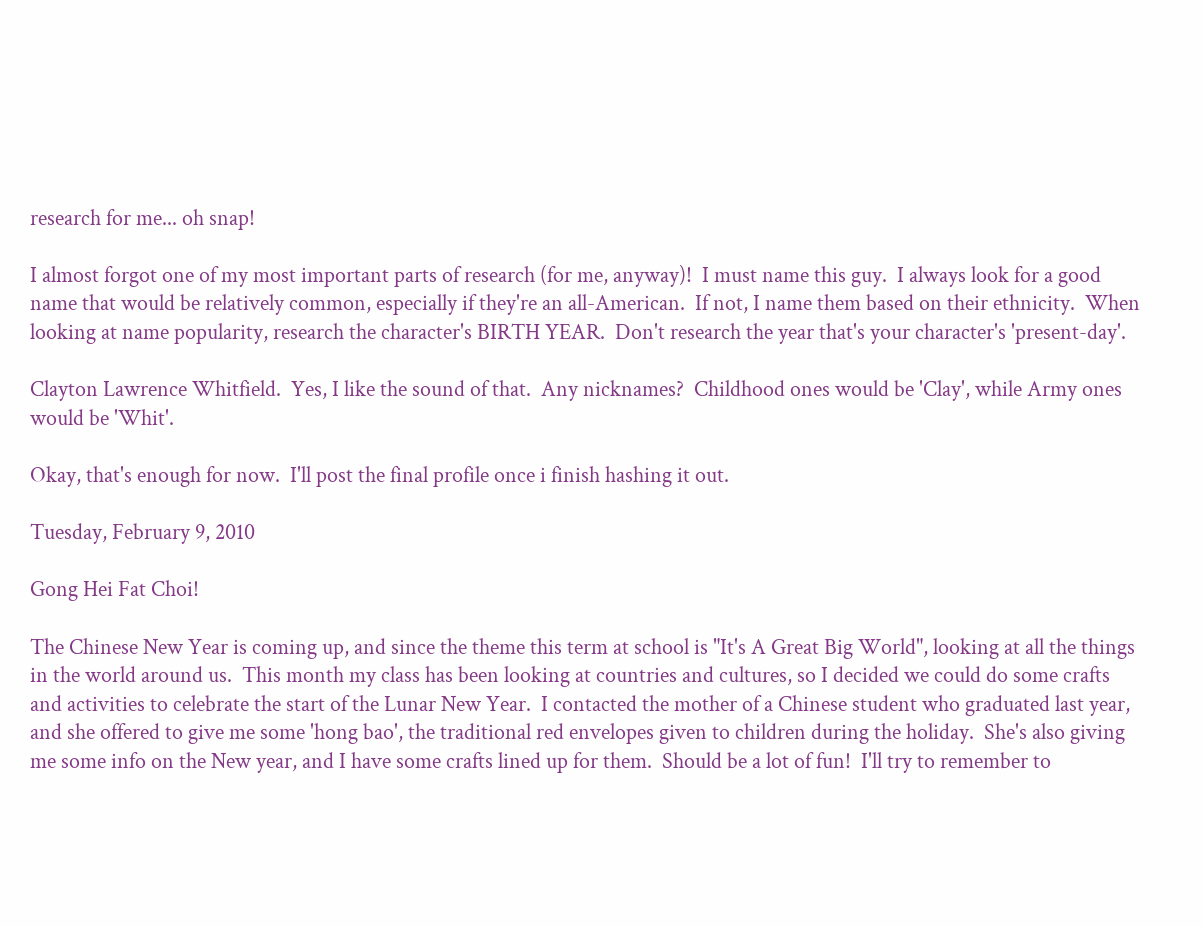research for me... oh snap!

I almost forgot one of my most important parts of research (for me, anyway)!  I must name this guy.  I always look for a good name that would be relatively common, especially if they're an all-American.  If not, I name them based on their ethnicity.  When looking at name popularity, research the character's BIRTH YEAR.  Don't research the year that's your character's 'present-day'.

Clayton Lawrence Whitfield.  Yes, I like the sound of that.  Any nicknames?  Childhood ones would be 'Clay', while Army ones would be 'Whit'.

Okay, that's enough for now.  I'll post the final profile once i finish hashing it out.

Tuesday, February 9, 2010

Gong Hei Fat Choi!

The Chinese New Year is coming up, and since the theme this term at school is "It's A Great Big World", looking at all the things in the world around us.  This month my class has been looking at countries and cultures, so I decided we could do some crafts and activities to celebrate the start of the Lunar New Year.  I contacted the mother of a Chinese student who graduated last year, and she offered to give me some 'hong bao', the traditional red envelopes given to children during the holiday.  She's also giving me some info on the New year, and I have some crafts lined up for them.  Should be a lot of fun!  I'll try to remember to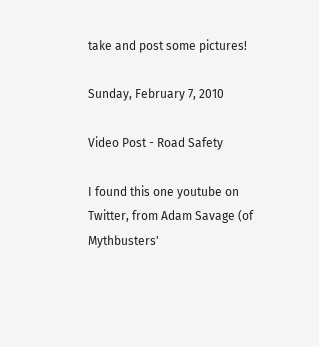take and post some pictures!

Sunday, February 7, 2010

Video Post - Road Safety

I found this one youtube on Twitter, from Adam Savage (of Mythbusters'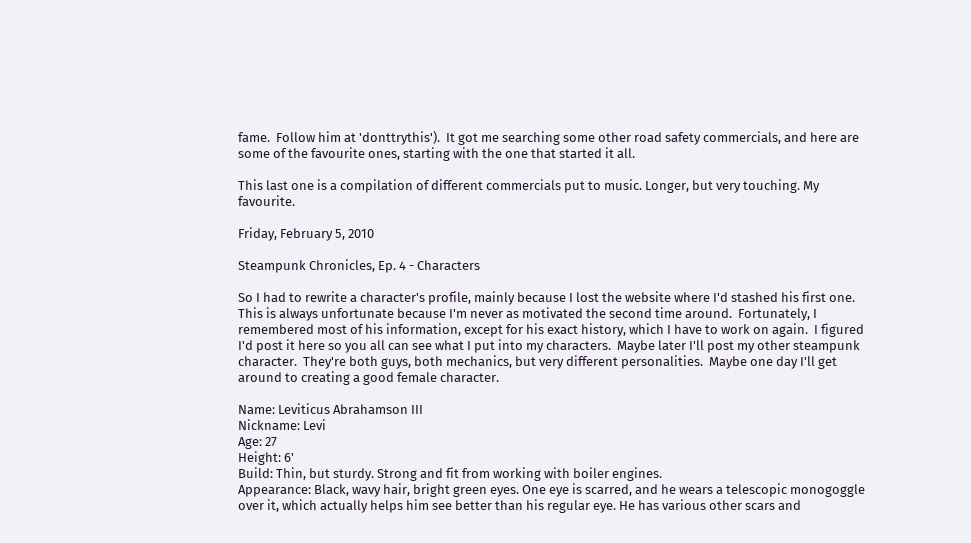fame.  Follow him at 'donttrythis').  It got me searching some other road safety commercials, and here are some of the favourite ones, starting with the one that started it all.

This last one is a compilation of different commercials put to music. Longer, but very touching. My favourite.

Friday, February 5, 2010

Steampunk Chronicles, Ep. 4 - Characters

So I had to rewrite a character's profile, mainly because I lost the website where I'd stashed his first one.  This is always unfortunate because I'm never as motivated the second time around.  Fortunately, I remembered most of his information, except for his exact history, which I have to work on again.  I figured I'd post it here so you all can see what I put into my characters.  Maybe later I'll post my other steampunk character.  They're both guys, both mechanics, but very different personalities.  Maybe one day I'll get around to creating a good female character.

Name: Leviticus Abrahamson III
Nickname: Levi
Age: 27
Height: 6'
Build: Thin, but sturdy. Strong and fit from working with boiler engines.
Appearance: Black, wavy hair, bright green eyes. One eye is scarred, and he wears a telescopic monogoggle over it, which actually helps him see better than his regular eye. He has various other scars and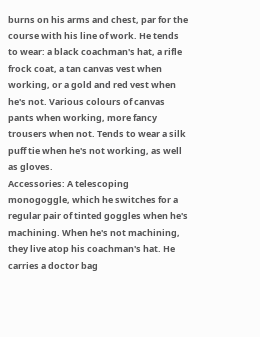burns on his arms and chest, par for the course with his line of work. He tends to wear: a black coachman's hat, a rifle frock coat, a tan canvas vest when working, or a gold and red vest when he's not. Various colours of canvas pants when working, more fancy trousers when not. Tends to wear a silk puff tie when he's not working, as well as gloves.
Accessories: A telescoping monogoggle, which he switches for a regular pair of tinted goggles when he's machining. When he's not machining, they live atop his coachman's hat. He carries a doctor bag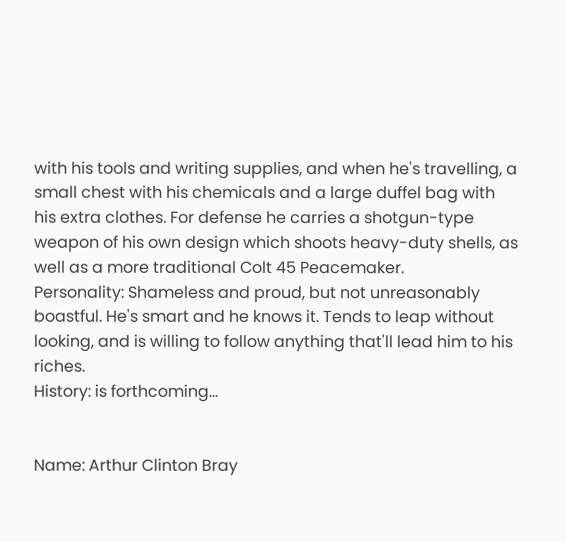with his tools and writing supplies, and when he's travelling, a small chest with his chemicals and a large duffel bag with his extra clothes. For defense he carries a shotgun-type weapon of his own design which shoots heavy-duty shells, as well as a more traditional Colt 45 Peacemaker.
Personality: Shameless and proud, but not unreasonably boastful. He's smart and he knows it. Tends to leap without looking, and is willing to follow anything that'll lead him to his riches.
History: is forthcoming...


Name: Arthur Clinton Bray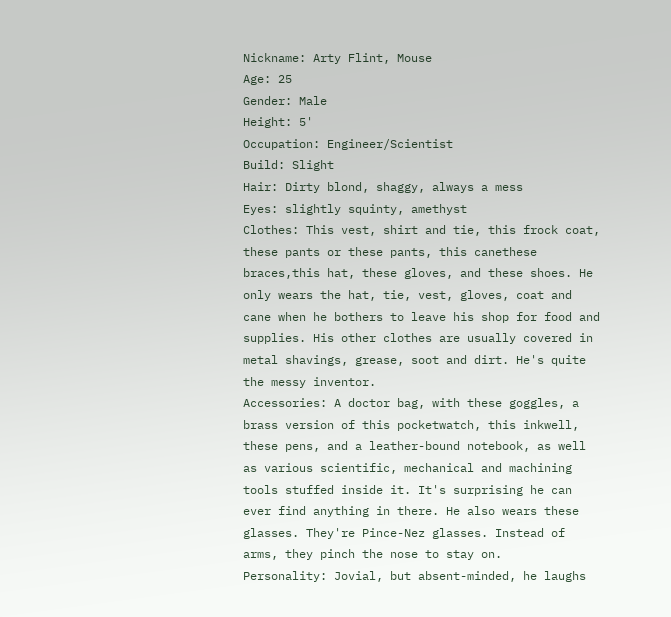Nickname: Arty Flint, Mouse
Age: 25
Gender: Male
Height: 5'
Occupation: Engineer/Scientist
Build: Slight
Hair: Dirty blond, shaggy, always a mess
Eyes: slightly squinty, amethyst
Clothes: This vest, shirt and tie, this frock coat, these pants or these pants, this canethese braces,this hat, these gloves, and these shoes. He only wears the hat, tie, vest, gloves, coat and cane when he bothers to leave his shop for food and supplies. His other clothes are usually covered in metal shavings, grease, soot and dirt. He's quite the messy inventor.
Accessories: A doctor bag, with these goggles, a brass version of this pocketwatch, this inkwell, these pens, and a leather-bound notebook, as well as various scientific, mechanical and machining tools stuffed inside it. It's surprising he can ever find anything in there. He also wears these glasses. They're Pince-Nez glasses. Instead of arms, they pinch the nose to stay on.
Personality: Jovial, but absent-minded, he laughs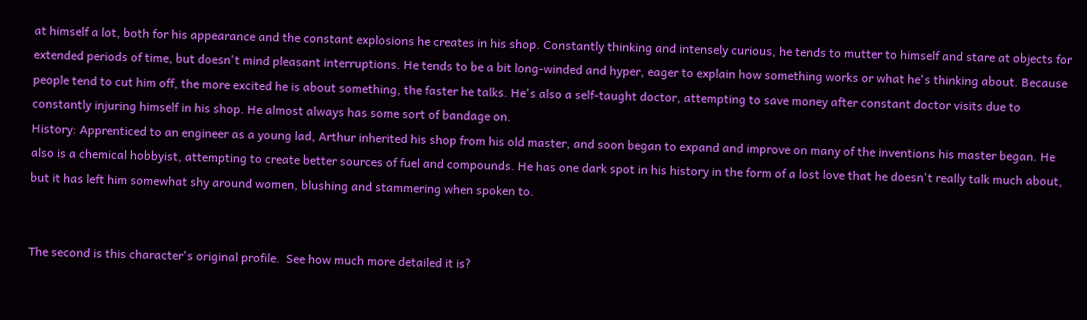at himself a lot, both for his appearance and the constant explosions he creates in his shop. Constantly thinking and intensely curious, he tends to mutter to himself and stare at objects for extended periods of time, but doesn't mind pleasant interruptions. He tends to be a bit long-winded and hyper, eager to explain how something works or what he's thinking about. Because people tend to cut him off, the more excited he is about something, the faster he talks. He's also a self-taught doctor, attempting to save money after constant doctor visits due to constantly injuring himself in his shop. He almost always has some sort of bandage on.
History: Apprenticed to an engineer as a young lad, Arthur inherited his shop from his old master, and soon began to expand and improve on many of the inventions his master began. He also is a chemical hobbyist, attempting to create better sources of fuel and compounds. He has one dark spot in his history in the form of a lost love that he doesn't really talk much about, but it has left him somewhat shy around women, blushing and stammering when spoken to.


The second is this character's original profile.  See how much more detailed it is?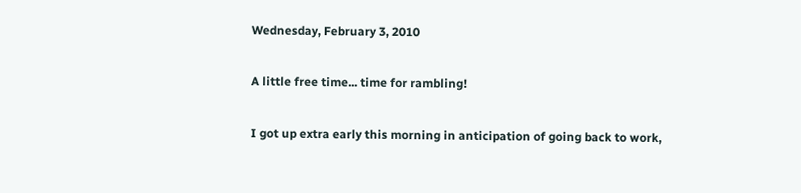Wednesday, February 3, 2010

A little free time... time for rambling!

I got up extra early this morning in anticipation of going back to work,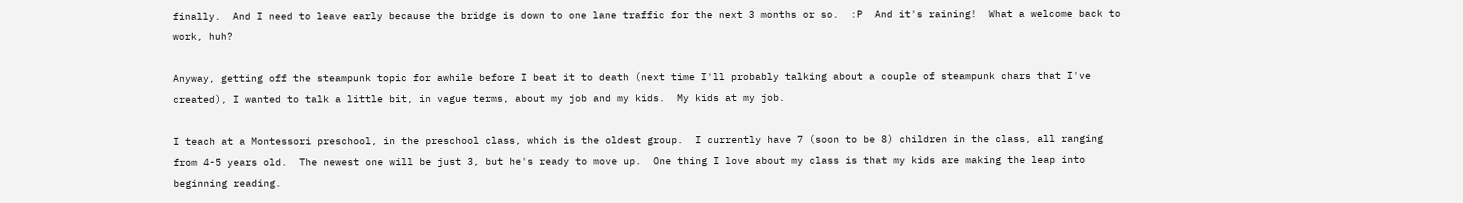finally.  And I need to leave early because the bridge is down to one lane traffic for the next 3 months or so.  :P  And it's raining!  What a welcome back to work, huh?

Anyway, getting off the steampunk topic for awhile before I beat it to death (next time I'll probably talking about a couple of steampunk chars that I've created), I wanted to talk a little bit, in vague terms, about my job and my kids.  My kids at my job.

I teach at a Montessori preschool, in the preschool class, which is the oldest group.  I currently have 7 (soon to be 8) children in the class, all ranging from 4-5 years old.  The newest one will be just 3, but he's ready to move up.  One thing I love about my class is that my kids are making the leap into beginning reading.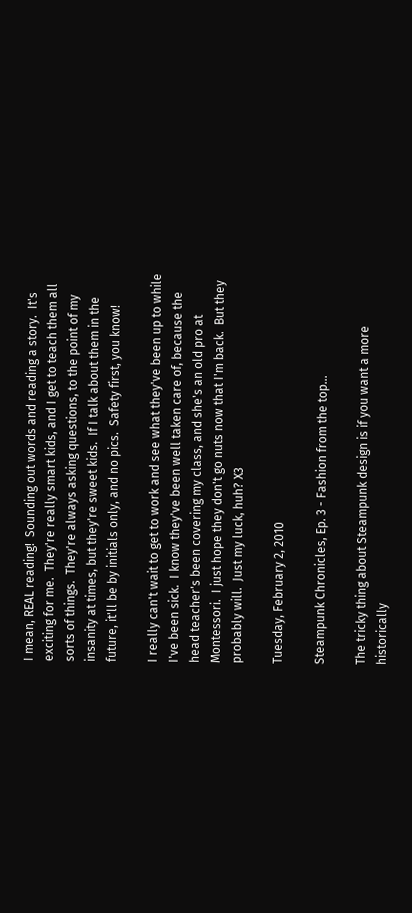I mean, REAL reading!  Sounding out words and reading a story.  It's exciting for me.  They're really smart kids, and I get to teach them all sorts of things.  They're always asking questions, to the point of my insanity at times, but they're sweet kids.  If I talk about them in the future, it'll be by initials only, and no pics.  Safety first, you know!

I really can't wait to get to work and see what they've been up to while I've been sick.  I know they've been well taken care of, because the head teacher's been covering my class, and she's an old pro at Montessori.  I just hope they don't go nuts now that I'm back.  But they probably will.  Just my luck, huh? X3

Tuesday, February 2, 2010

Steampunk Chronicles, Ep. 3 - Fashion from the top...

The tricky thing about Steampunk design is if you want a more historically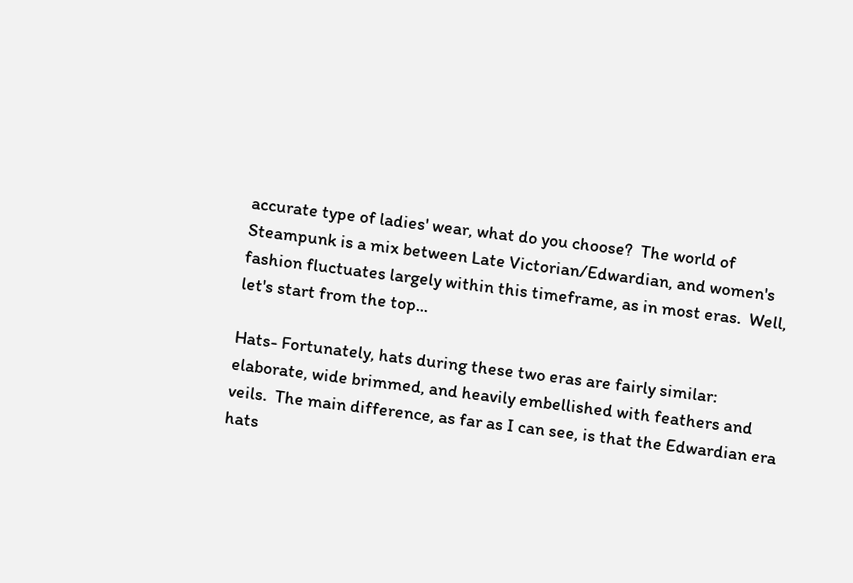accurate type of ladies' wear, what do you choose?  The world of Steampunk is a mix between Late Victorian/Edwardian, and women's fashion fluctuates largely within this timeframe, as in most eras.  Well, let's start from the top...

Hats- Fortunately, hats during these two eras are fairly similar: elaborate, wide brimmed, and heavily embellished with feathers and veils.  The main difference, as far as I can see, is that the Edwardian era hats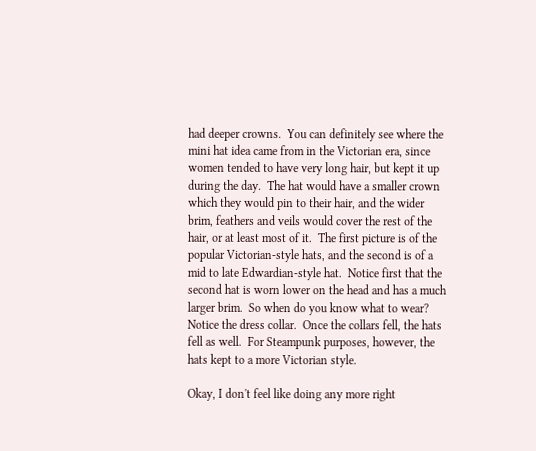had deeper crowns.  You can definitely see where the mini hat idea came from in the Victorian era, since women tended to have very long hair, but kept it up during the day.  The hat would have a smaller crown which they would pin to their hair, and the wider brim, feathers and veils would cover the rest of the hair, or at least most of it.  The first picture is of the popular Victorian-style hats, and the second is of a mid to late Edwardian-style hat.  Notice first that the second hat is worn lower on the head and has a much larger brim.  So when do you know what to wear?  Notice the dress collar.  Once the collars fell, the hats fell as well.  For Steampunk purposes, however, the hats kept to a more Victorian style.

Okay, I don't feel like doing any more right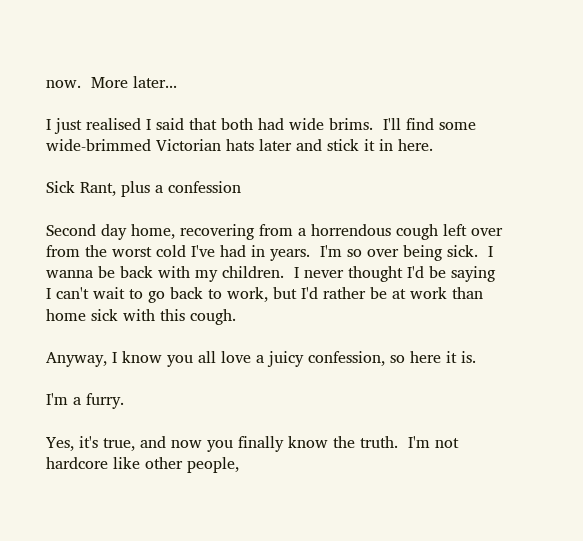now.  More later...

I just realised I said that both had wide brims.  I'll find some wide-brimmed Victorian hats later and stick it in here.

Sick Rant, plus a confession

Second day home, recovering from a horrendous cough left over from the worst cold I've had in years.  I'm so over being sick.  I wanna be back with my children.  I never thought I'd be saying I can't wait to go back to work, but I'd rather be at work than home sick with this cough.

Anyway, I know you all love a juicy confession, so here it is.

I'm a furry.

Yes, it's true, and now you finally know the truth.  I'm not hardcore like other people,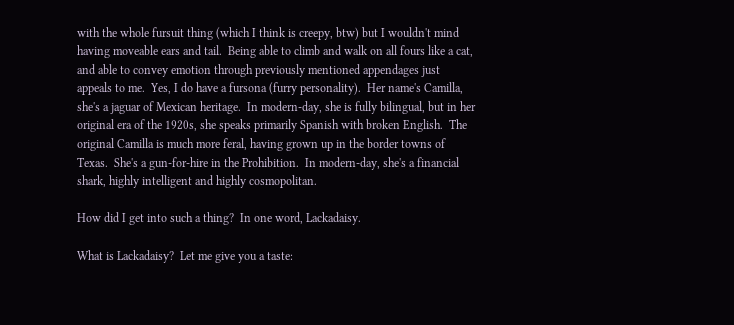with the whole fursuit thing (which I think is creepy, btw) but I wouldn't mind having moveable ears and tail.  Being able to climb and walk on all fours like a cat, and able to convey emotion through previously mentioned appendages just appeals to me.  Yes, I do have a fursona (furry personality).  Her name's Camilla, she's a jaguar of Mexican heritage.  In modern-day, she is fully bilingual, but in her original era of the 1920s, she speaks primarily Spanish with broken English.  The original Camilla is much more feral, having grown up in the border towns of Texas.  She's a gun-for-hire in the Prohibition.  In modern-day, she's a financial shark, highly intelligent and highly cosmopolitan.

How did I get into such a thing?  In one word, Lackadaisy.

What is Lackadaisy?  Let me give you a taste: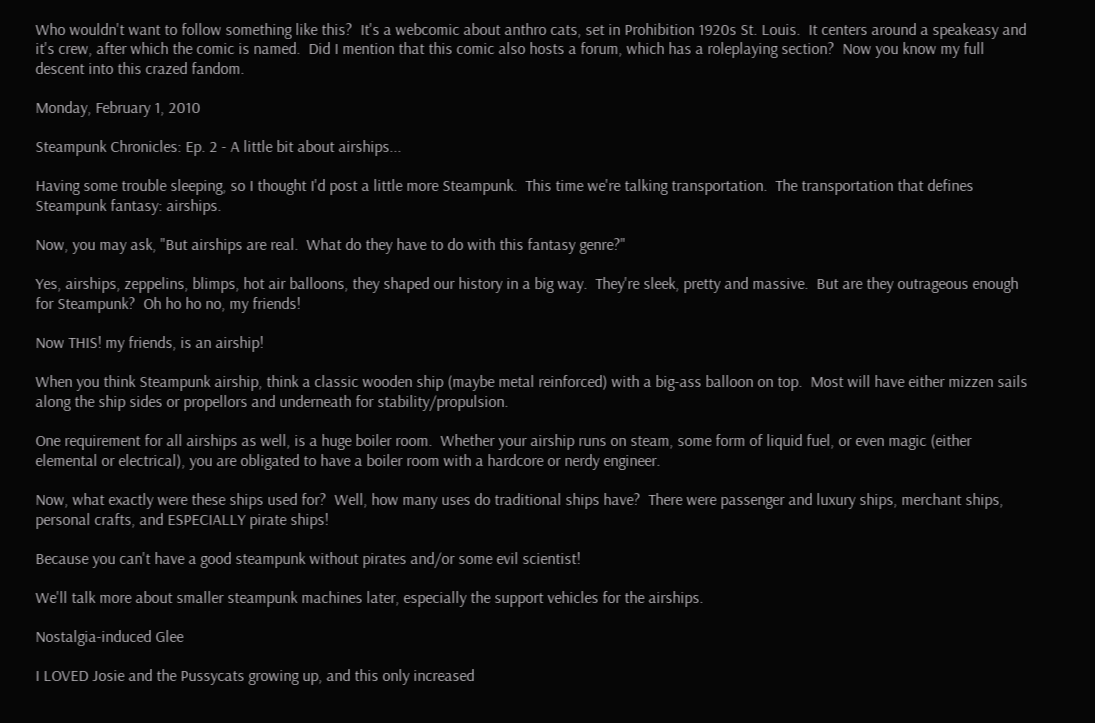Who wouldn't want to follow something like this?  It's a webcomic about anthro cats, set in Prohibition 1920s St. Louis.  It centers around a speakeasy and it's crew, after which the comic is named.  Did I mention that this comic also hosts a forum, which has a roleplaying section?  Now you know my full descent into this crazed fandom.

Monday, February 1, 2010

Steampunk Chronicles: Ep. 2 - A little bit about airships...

Having some trouble sleeping, so I thought I'd post a little more Steampunk.  This time we're talking transportation.  The transportation that defines Steampunk fantasy: airships.

Now, you may ask, "But airships are real.  What do they have to do with this fantasy genre?"

Yes, airships, zeppelins, blimps, hot air balloons, they shaped our history in a big way.  They're sleek, pretty and massive.  But are they outrageous enough for Steampunk?  Oh ho ho no, my friends!

Now THIS! my friends, is an airship!

When you think Steampunk airship, think a classic wooden ship (maybe metal reinforced) with a big-ass balloon on top.  Most will have either mizzen sails along the ship sides or propellors and underneath for stability/propulsion.

One requirement for all airships as well, is a huge boiler room.  Whether your airship runs on steam, some form of liquid fuel, or even magic (either elemental or electrical), you are obligated to have a boiler room with a hardcore or nerdy engineer.

Now, what exactly were these ships used for?  Well, how many uses do traditional ships have?  There were passenger and luxury ships, merchant ships, personal crafts, and ESPECIALLY pirate ships!

Because you can't have a good steampunk without pirates and/or some evil scientist!

We'll talk more about smaller steampunk machines later, especially the support vehicles for the airships.

Nostalgia-induced Glee

I LOVED Josie and the Pussycats growing up, and this only increased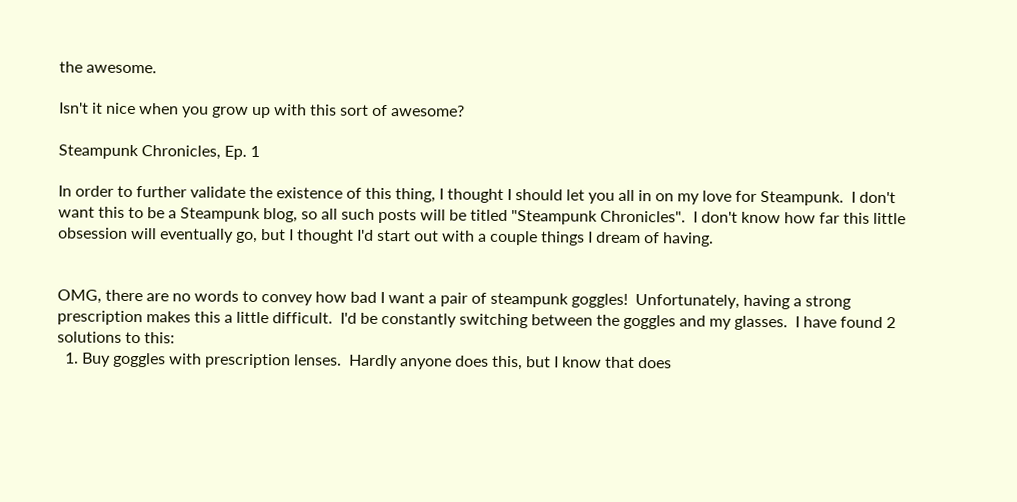the awesome.

Isn't it nice when you grow up with this sort of awesome?

Steampunk Chronicles, Ep. 1

In order to further validate the existence of this thing, I thought I should let you all in on my love for Steampunk.  I don't want this to be a Steampunk blog, so all such posts will be titled "Steampunk Chronicles".  I don't know how far this little obsession will eventually go, but I thought I'd start out with a couple things I dream of having.


OMG, there are no words to convey how bad I want a pair of steampunk goggles!  Unfortunately, having a strong prescription makes this a little difficult.  I'd be constantly switching between the goggles and my glasses.  I have found 2 solutions to this:
  1. Buy goggles with prescription lenses.  Hardly anyone does this, but I know that does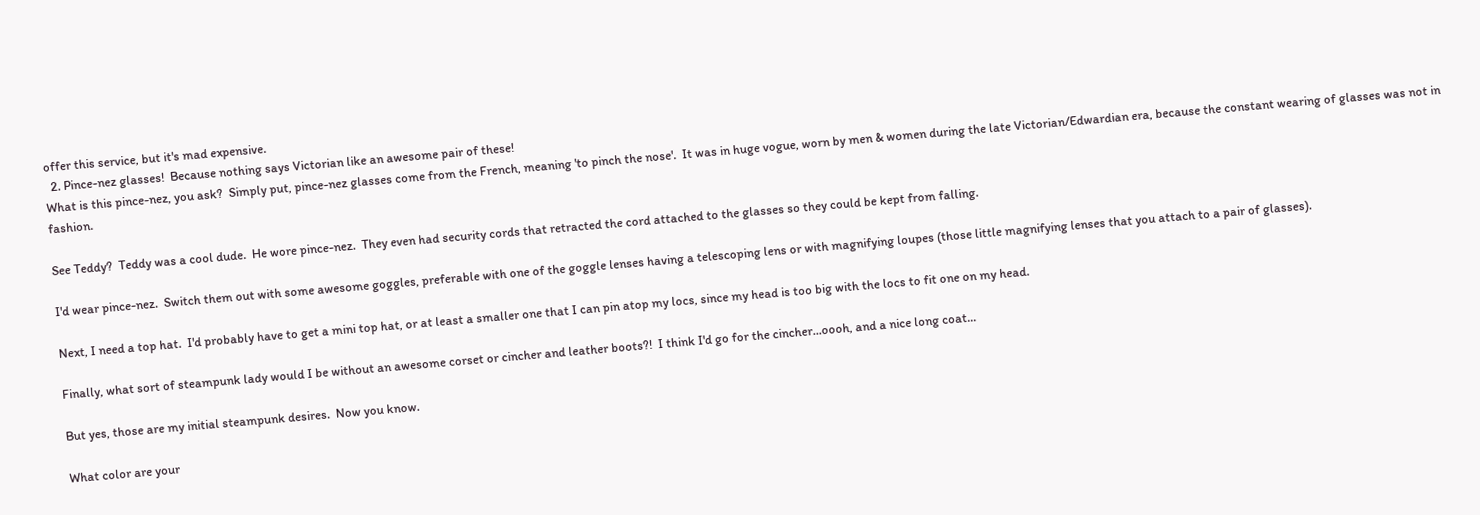offer this service, but it's mad expensive.
  2. Pince-nez glasses!  Because nothing says Victorian like an awesome pair of these!
What is this pince-nez, you ask?  Simply put, pince-nez glasses come from the French, meaning 'to pinch the nose'.  It was in huge vogue, worn by men & women during the late Victorian/Edwardian era, because the constant wearing of glasses was not in fashion.

See Teddy?  Teddy was a cool dude.  He wore pince-nez.  They even had security cords that retracted the cord attached to the glasses so they could be kept from falling.

I'd wear pince-nez.  Switch them out with some awesome goggles, preferable with one of the goggle lenses having a telescoping lens or with magnifying loupes (those little magnifying lenses that you attach to a pair of glasses).

Next, I need a top hat.  I'd probably have to get a mini top hat, or at least a smaller one that I can pin atop my locs, since my head is too big with the locs to fit one on my head.

Finally, what sort of steampunk lady would I be without an awesome corset or cincher and leather boots?!  I think I'd go for the cincher...oooh, and a nice long coat...

But yes, those are my initial steampunk desires.  Now you know.

What color are your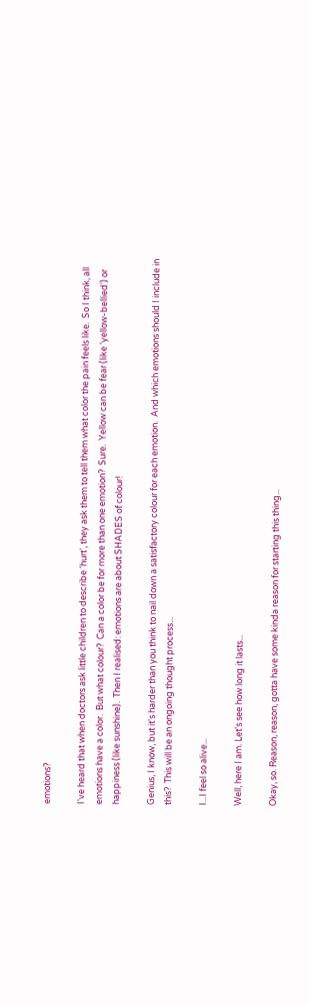emotions?

I've heard that when doctors ask little children to describe 'hurt', they ask them to tell them what color the pain feels like.  So I think, all emotions have a color.  But what colour?  Can a color be for more than one emotion?  Sure.  Yellow can be fear (like 'yellow-bellied') or happiness (like sunshine).  Then I realised: emotions are about SHADES of colour!

Genius, I know, but it's harder than you think to nail down a satisfactory colour for each emotion.  And which emotions should I include in this?  This will be an ongoing thought process...

I...I feel so alive...

Well, here I am. Let's see how long it lasts...

Okay, so. Reason, reason, gotta have some kinda reason for starting this thing...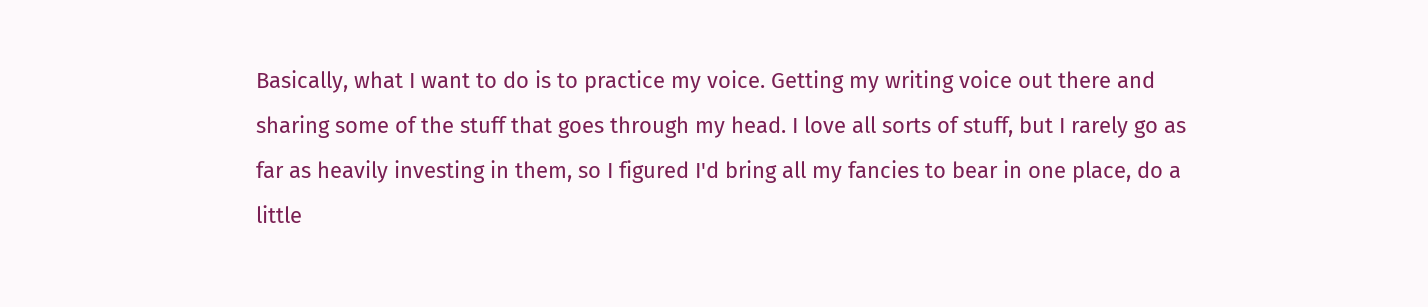Basically, what I want to do is to practice my voice. Getting my writing voice out there and sharing some of the stuff that goes through my head. I love all sorts of stuff, but I rarely go as far as heavily investing in them, so I figured I'd bring all my fancies to bear in one place, do a little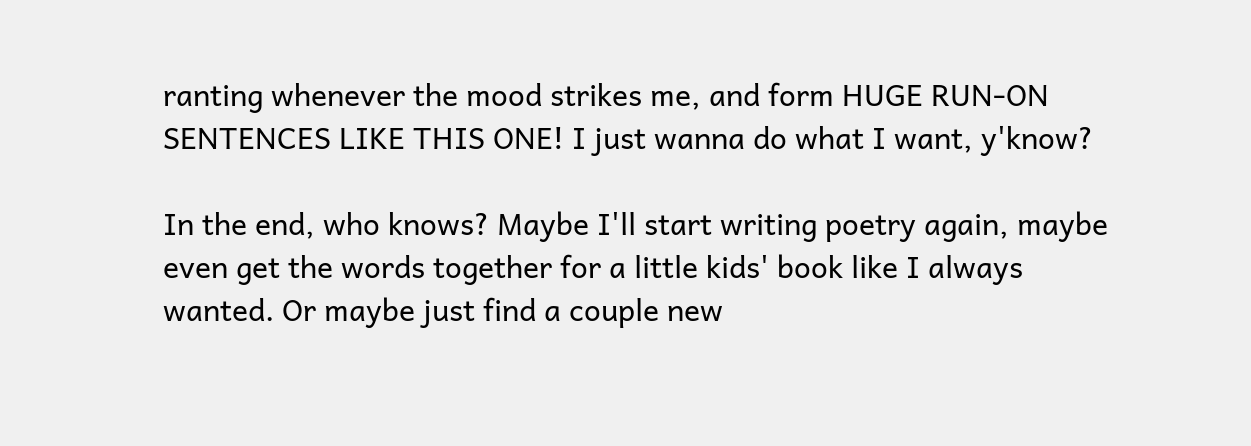ranting whenever the mood strikes me, and form HUGE RUN-ON SENTENCES LIKE THIS ONE! I just wanna do what I want, y'know?

In the end, who knows? Maybe I'll start writing poetry again, maybe even get the words together for a little kids' book like I always wanted. Or maybe just find a couple new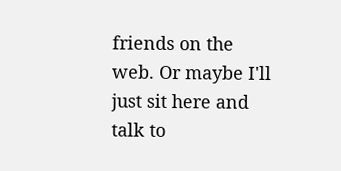friends on the web. Or maybe I'll just sit here and talk to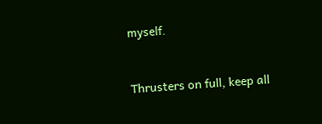myself.


Thrusters on full, keep all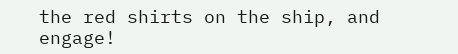the red shirts on the ship, and engage!